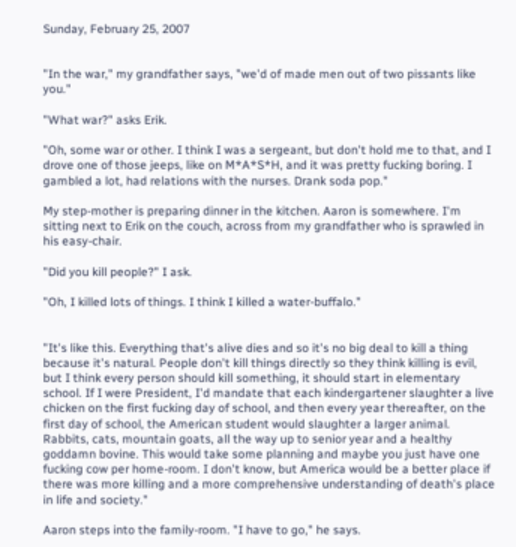Sunday, February 25, 2007


"In the war," my grandfather says, "we'd of made men out of two pissants like you."

"What war?" asks Erik.

"Oh, some war or other. I think I was a sergeant, but don't hold me to that, and I drove one of those jeeps, like on M*A*S*H, and it was pretty fucking boring. I gambled a lot, had relations with the nurses. Drank soda pop."

My step-mother is preparing dinner in the kitchen. Aaron is somewhere. I'm sitting next to Erik on the couch, across from my grandfather who is sprawled in his easy-chair.

"Did you kill people?" I ask.

"Oh, I killed lots of things. I think I killed a water-buffalo."


"It's like this. Everything that's alive dies and so it's no big deal to kill a thing because it's natural. People don't kill things directly so they think killing is evil, but I think every person should kill something, it should start in elementary school. If I were President, I'd mandate that each kindergartener slaughter a live chicken on the first fucking day of school, and then every year thereafter, on the first day of school, the American student would slaughter a larger animal. Rabbits, cats, mountain goats, all the way up to senior year and a healthy goddamn bovine. This would take some planning and maybe you just have one fucking cow per home-room. I don't know, but America would be a better place if there was more killing and a more comprehensive understanding of death's place in life and society."

Aaron steps into the family-room. "I have to go," he says.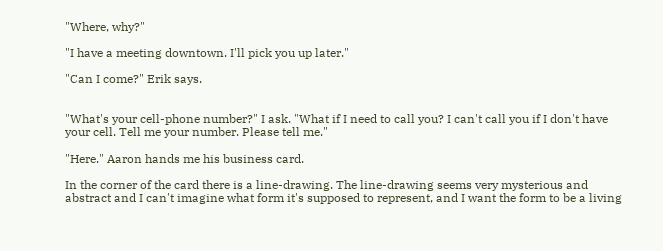"Where, why?"

"I have a meeting downtown. I'll pick you up later."

"Can I come?" Erik says.


"What's your cell-phone number?" I ask. "What if I need to call you? I can't call you if I don't have your cell. Tell me your number. Please tell me."

"Here." Aaron hands me his business card.

In the corner of the card there is a line-drawing. The line-drawing seems very mysterious and abstract and I can't imagine what form it's supposed to represent, and I want the form to be a living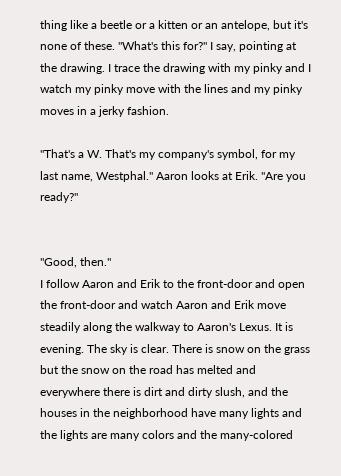thing like a beetle or a kitten or an antelope, but it's none of these. "What's this for?" I say, pointing at the drawing. I trace the drawing with my pinky and I watch my pinky move with the lines and my pinky moves in a jerky fashion.

"That's a W. That's my company's symbol, for my last name, Westphal." Aaron looks at Erik. "Are you ready?"


"Good, then."
I follow Aaron and Erik to the front-door and open the front-door and watch Aaron and Erik move steadily along the walkway to Aaron's Lexus. It is evening. The sky is clear. There is snow on the grass but the snow on the road has melted and everywhere there is dirt and dirty slush, and the houses in the neighborhood have many lights and the lights are many colors and the many-colored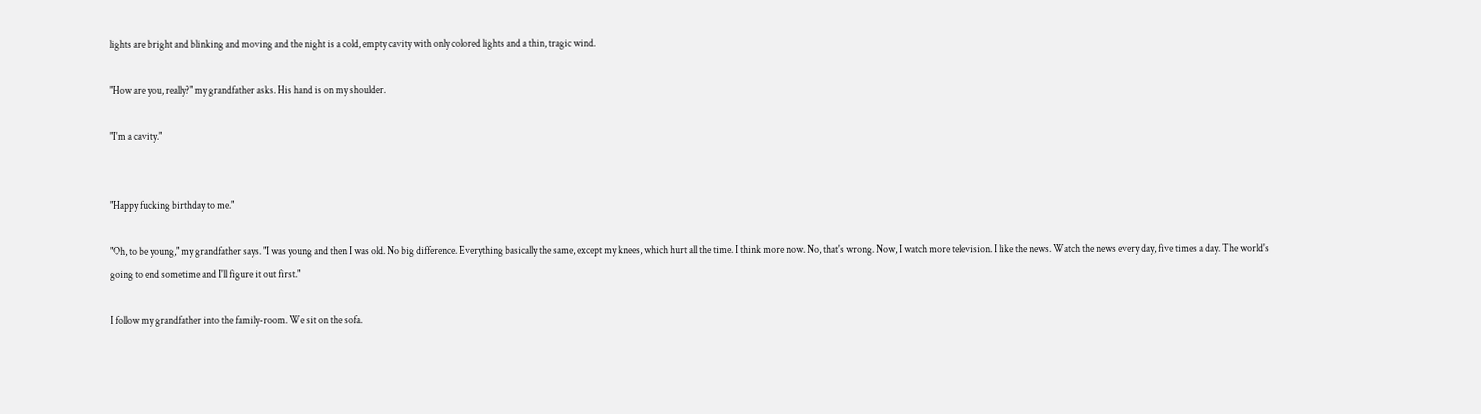lights are bright and blinking and moving and the night is a cold, empty cavity with only colored lights and a thin, tragic wind.

"How are you, really?" my grandfather asks. His hand is on my shoulder.

"I'm a cavity."


"Happy fucking birthday to me."

"Oh, to be young," my grandfather says. "I was young and then I was old. No big difference. Everything basically the same, except my knees, which hurt all the time. I think more now. No, that's wrong. Now, I watch more television. I like the news. Watch the news every day, five times a day. The world's going to end sometime and I'll figure it out first."

I follow my grandfather into the family-room. We sit on the sofa.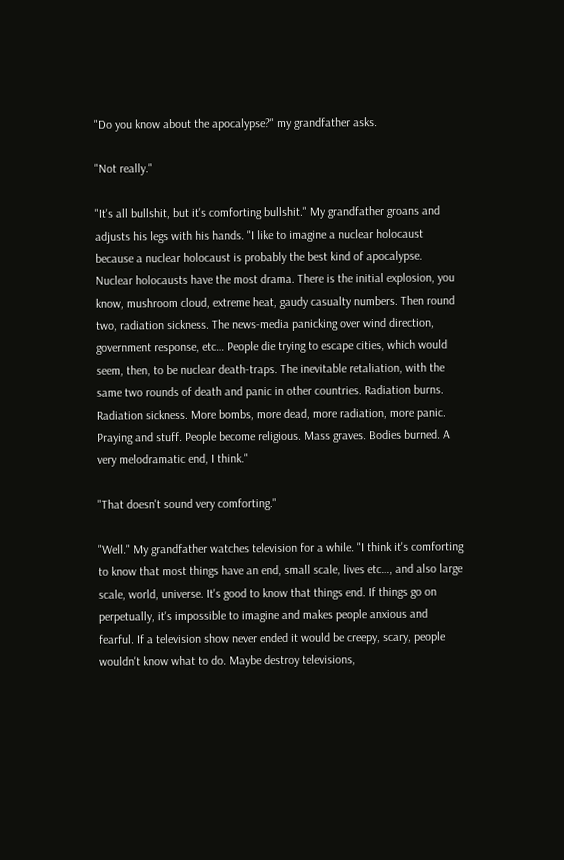"Do you know about the apocalypse?" my grandfather asks.

"Not really."

"It's all bullshit, but it's comforting bullshit." My grandfather groans and adjusts his legs with his hands. "I like to imagine a nuclear holocaust because a nuclear holocaust is probably the best kind of apocalypse. Nuclear holocausts have the most drama. There is the initial explosion, you know, mushroom cloud, extreme heat, gaudy casualty numbers. Then round two, radiation sickness. The news-media panicking over wind direction, government response, etc… People die trying to escape cities, which would seem, then, to be nuclear death-traps. The inevitable retaliation, with the same two rounds of death and panic in other countries. Radiation burns. Radiation sickness. More bombs, more dead, more radiation, more panic. Praying and stuff. People become religious. Mass graves. Bodies burned. A very melodramatic end, I think."

"That doesn't sound very comforting."

"Well." My grandfather watches television for a while. "I think it's comforting to know that most things have an end, small scale, lives etc…, and also large scale, world, universe. It's good to know that things end. If things go on perpetually, it's impossible to imagine and makes people anxious and fearful. If a television show never ended it would be creepy, scary, people wouldn't know what to do. Maybe destroy televisions,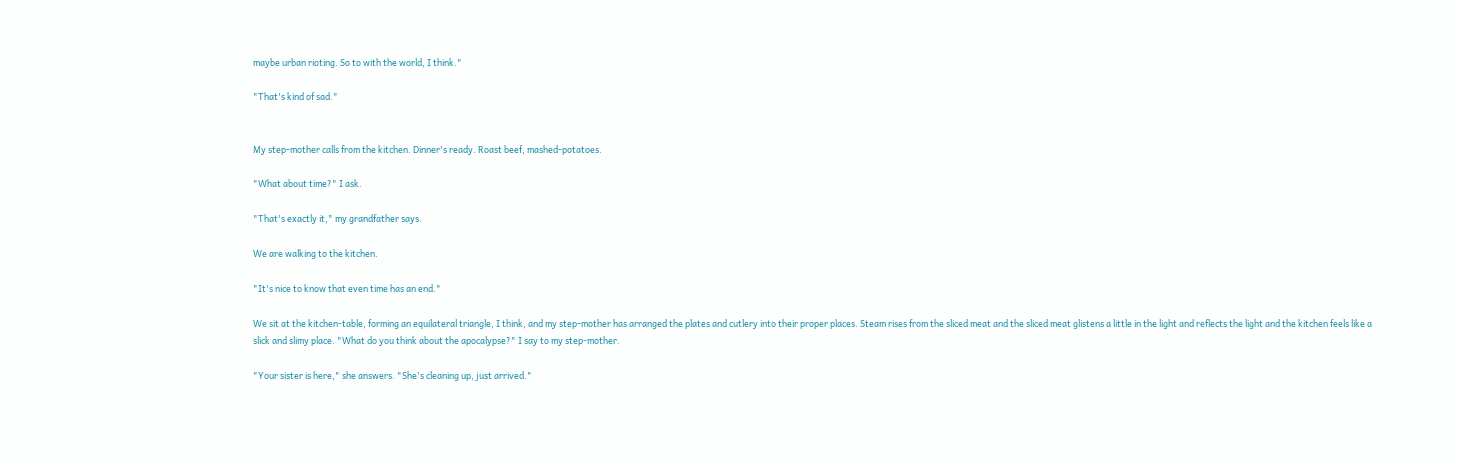maybe urban rioting. So to with the world, I think."

"That's kind of sad."


My step-mother calls from the kitchen. Dinner's ready. Roast beef, mashed-potatoes.

"What about time?" I ask.

"That's exactly it," my grandfather says.

We are walking to the kitchen.

"It's nice to know that even time has an end."

We sit at the kitchen-table, forming an equilateral triangle, I think, and my step-mother has arranged the plates and cutlery into their proper places. Steam rises from the sliced meat and the sliced meat glistens a little in the light and reflects the light and the kitchen feels like a slick and slimy place. "What do you think about the apocalypse?" I say to my step-mother.

"Your sister is here," she answers. "She's cleaning up, just arrived."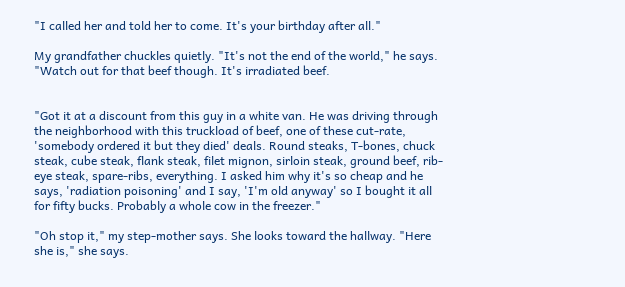"I called her and told her to come. It's your birthday after all."

My grandfather chuckles quietly. "It's not the end of the world," he says. "Watch out for that beef though. It's irradiated beef.


"Got it at a discount from this guy in a white van. He was driving through the neighborhood with this truckload of beef, one of these cut-rate, 'somebody ordered it but they died' deals. Round steaks, T-bones, chuck steak, cube steak, flank steak, filet mignon, sirloin steak, ground beef, rib-eye steak, spare-ribs, everything. I asked him why it's so cheap and he says, 'radiation poisoning' and I say, 'I'm old anyway' so I bought it all for fifty bucks. Probably a whole cow in the freezer."

"Oh stop it," my step-mother says. She looks toward the hallway. "Here she is," she says.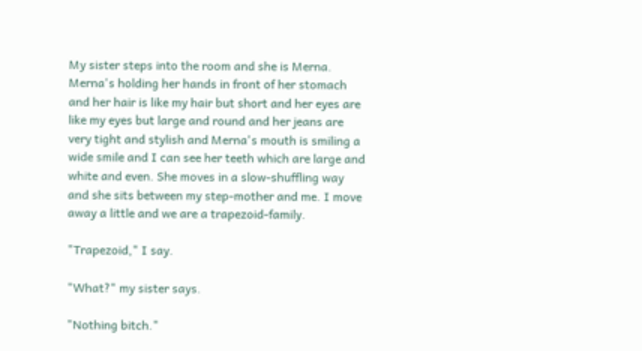My sister steps into the room and she is Merna. Merna's holding her hands in front of her stomach and her hair is like my hair but short and her eyes are like my eyes but large and round and her jeans are very tight and stylish and Merna's mouth is smiling a wide smile and I can see her teeth which are large and white and even. She moves in a slow-shuffling way and she sits between my step-mother and me. I move away a little and we are a trapezoid-family.

"Trapezoid," I say.

"What?" my sister says.

"Nothing bitch."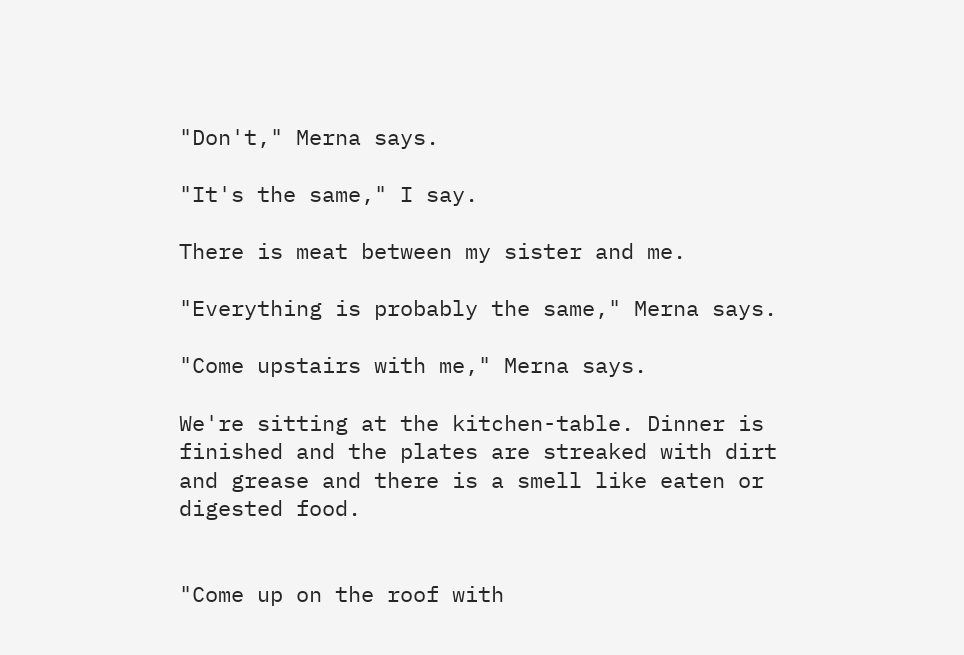"Don't," Merna says.

"It's the same," I say.

There is meat between my sister and me.

"Everything is probably the same," Merna says.

"Come upstairs with me," Merna says.

We're sitting at the kitchen-table. Dinner is finished and the plates are streaked with dirt and grease and there is a smell like eaten or digested food.


"Come up on the roof with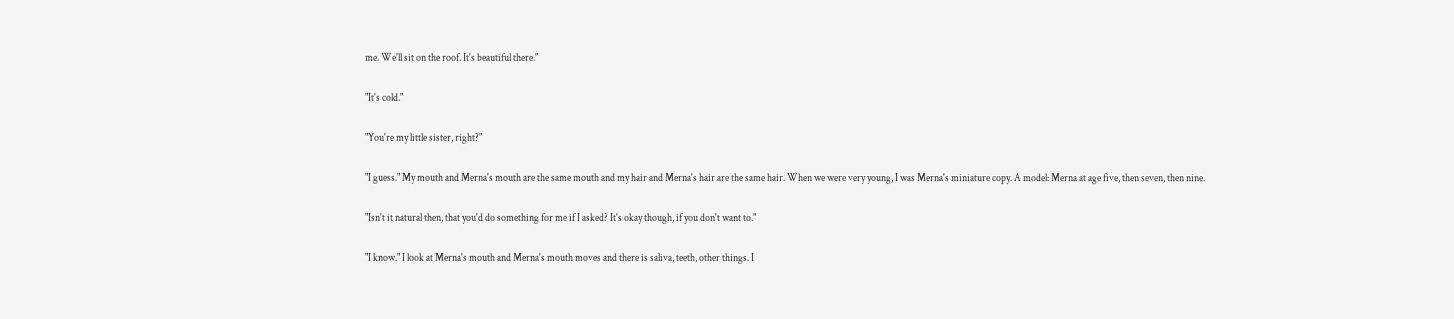me. We'll sit on the roof. It's beautiful there."

"It's cold."

"You're my little sister, right?"

"I guess." My mouth and Merna's mouth are the same mouth and my hair and Merna's hair are the same hair. When we were very young, I was Merna's miniature copy. A model: Merna at age five, then seven, then nine.

"Isn't it natural then, that you'd do something for me if I asked? It's okay though, if you don't want to."

"I know." I look at Merna's mouth and Merna's mouth moves and there is saliva, teeth, other things. I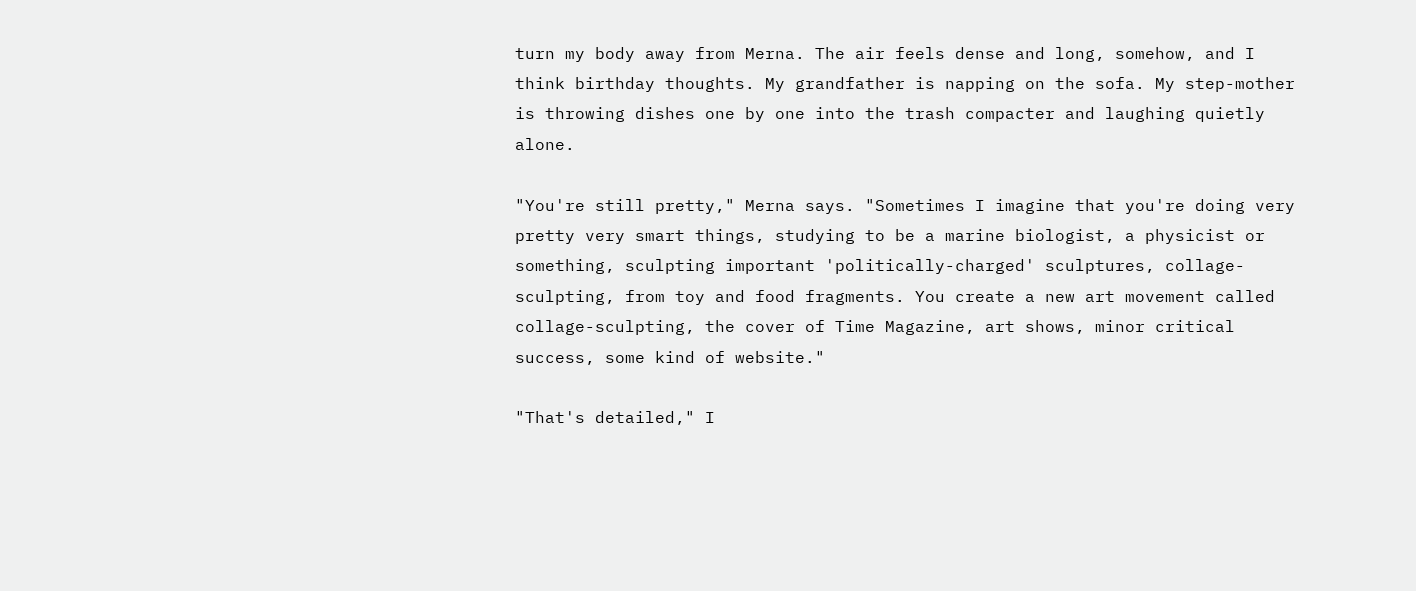turn my body away from Merna. The air feels dense and long, somehow, and I think birthday thoughts. My grandfather is napping on the sofa. My step-mother is throwing dishes one by one into the trash compacter and laughing quietly alone.

"You're still pretty," Merna says. "Sometimes I imagine that you're doing very pretty very smart things, studying to be a marine biologist, a physicist or something, sculpting important 'politically-charged' sculptures, collage-sculpting, from toy and food fragments. You create a new art movement called collage-sculpting, the cover of Time Magazine, art shows, minor critical success, some kind of website."

"That's detailed," I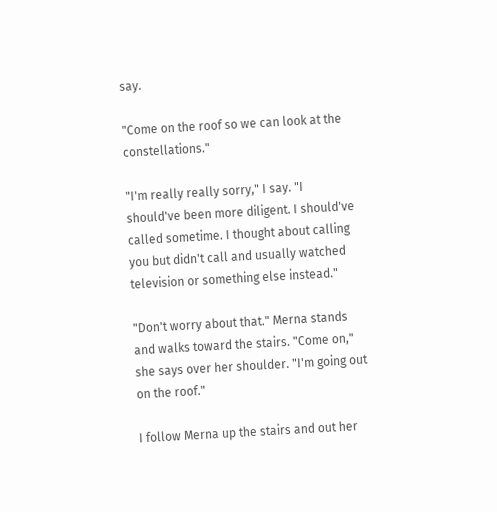say.

"Come on the roof so we can look at the constellations."

"I'm really really sorry," I say. "I should've been more diligent. I should've called sometime. I thought about calling you but didn't call and usually watched television or something else instead."

"Don't worry about that." Merna stands and walks toward the stairs. "Come on," she says over her shoulder. "I'm going out on the roof."

I follow Merna up the stairs and out her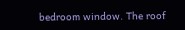bedroom window. The roof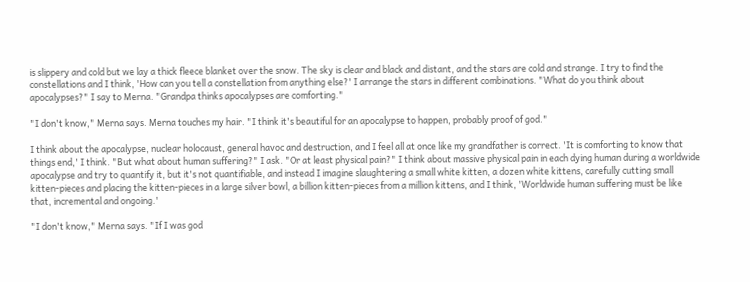is slippery and cold but we lay a thick fleece blanket over the snow. The sky is clear and black and distant, and the stars are cold and strange. I try to find the constellations and I think, 'How can you tell a constellation from anything else?' I arrange the stars in different combinations. "What do you think about apocalypses?" I say to Merna. "Grandpa thinks apocalypses are comforting."

"I don't know," Merna says. Merna touches my hair. "I think it's beautiful for an apocalypse to happen, probably proof of god."

I think about the apocalypse, nuclear holocaust, general havoc and destruction, and I feel all at once like my grandfather is correct. 'It is comforting to know that things end,' I think. "But what about human suffering?" I ask. "Or at least physical pain?" I think about massive physical pain in each dying human during a worldwide apocalypse and try to quantify it, but it's not quantifiable, and instead I imagine slaughtering a small white kitten, a dozen white kittens, carefully cutting small kitten-pieces and placing the kitten-pieces in a large silver bowl, a billion kitten-pieces from a million kittens, and I think, 'Worldwide human suffering must be like that, incremental and ongoing.'

"I don't know," Merna says. "If I was god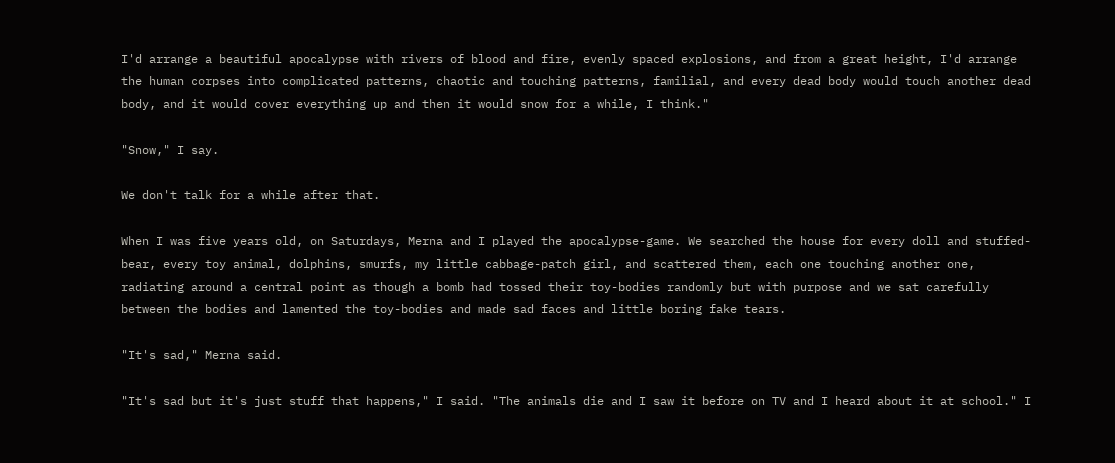I'd arrange a beautiful apocalypse with rivers of blood and fire, evenly spaced explosions, and from a great height, I'd arrange the human corpses into complicated patterns, chaotic and touching patterns, familial, and every dead body would touch another dead body, and it would cover everything up and then it would snow for a while, I think."

"Snow," I say.

We don't talk for a while after that.

When I was five years old, on Saturdays, Merna and I played the apocalypse-game. We searched the house for every doll and stuffed-bear, every toy animal, dolphins, smurfs, my little cabbage-patch girl, and scattered them, each one touching another one, radiating around a central point as though a bomb had tossed their toy-bodies randomly but with purpose and we sat carefully between the bodies and lamented the toy-bodies and made sad faces and little boring fake tears.

"It's sad," Merna said.

"It's sad but it's just stuff that happens," I said. "The animals die and I saw it before on TV and I heard about it at school." I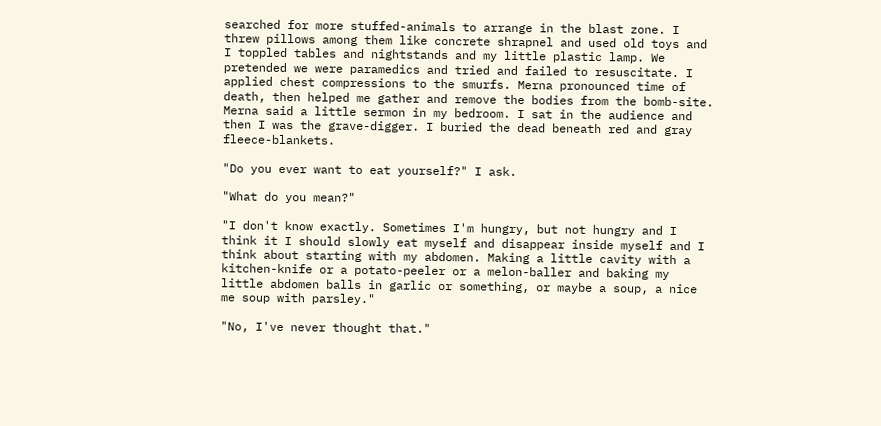searched for more stuffed-animals to arrange in the blast zone. I threw pillows among them like concrete shrapnel and used old toys and I toppled tables and nightstands and my little plastic lamp. We pretended we were paramedics and tried and failed to resuscitate. I applied chest compressions to the smurfs. Merna pronounced time of death, then helped me gather and remove the bodies from the bomb-site. Merna said a little sermon in my bedroom. I sat in the audience and then I was the grave-digger. I buried the dead beneath red and gray fleece-blankets.

"Do you ever want to eat yourself?" I ask.

"What do you mean?"

"I don't know exactly. Sometimes I'm hungry, but not hungry and I think it I should slowly eat myself and disappear inside myself and I think about starting with my abdomen. Making a little cavity with a kitchen-knife or a potato-peeler or a melon-baller and baking my little abdomen balls in garlic or something, or maybe a soup, a nice me soup with parsley."

"No, I've never thought that."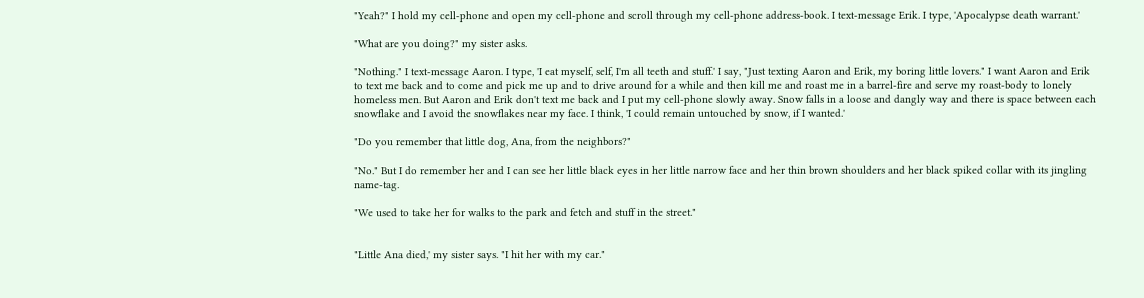"Yeah?" I hold my cell-phone and open my cell-phone and scroll through my cell-phone address-book. I text-message Erik. I type, 'Apocalypse death warrant.'

"What are you doing?" my sister asks.

"Nothing." I text-message Aaron. I type, 'I eat myself, self, I'm all teeth and stuff.' I say, "Just texting Aaron and Erik, my boring little lovers." I want Aaron and Erik to text me back and to come and pick me up and to drive around for a while and then kill me and roast me in a barrel-fire and serve my roast-body to lonely homeless men. But Aaron and Erik don't text me back and I put my cell-phone slowly away. Snow falls in a loose and dangly way and there is space between each snowflake and I avoid the snowflakes near my face. I think, 'I could remain untouched by snow, if I wanted.'

"Do you remember that little dog, Ana, from the neighbors?"

"No." But I do remember her and I can see her little black eyes in her little narrow face and her thin brown shoulders and her black spiked collar with its jingling name-tag.

"We used to take her for walks to the park and fetch and stuff in the street."


"Little Ana died,' my sister says. "I hit her with my car."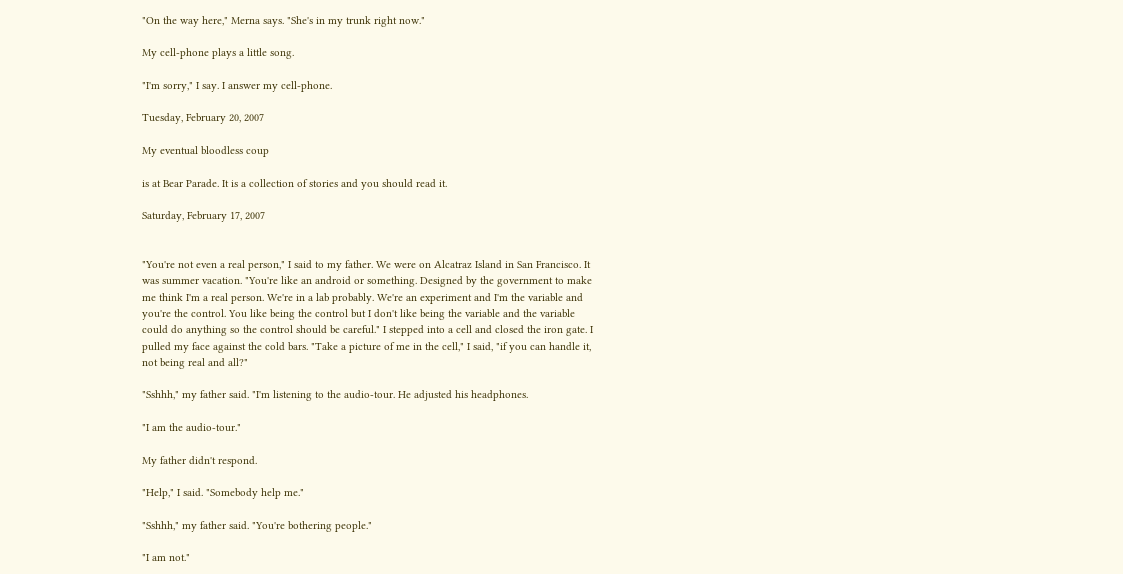"On the way here," Merna says. "She's in my trunk right now."

My cell-phone plays a little song.

"I'm sorry," I say. I answer my cell-phone.

Tuesday, February 20, 2007

My eventual bloodless coup

is at Bear Parade. It is a collection of stories and you should read it.

Saturday, February 17, 2007


"You're not even a real person," I said to my father. We were on Alcatraz Island in San Francisco. It was summer vacation. "You're like an android or something. Designed by the government to make me think I'm a real person. We're in a lab probably. We're an experiment and I'm the variable and you're the control. You like being the control but I don't like being the variable and the variable could do anything so the control should be careful." I stepped into a cell and closed the iron gate. I pulled my face against the cold bars. "Take a picture of me in the cell," I said, "if you can handle it, not being real and all?"

"Sshhh," my father said. "I'm listening to the audio-tour. He adjusted his headphones.

"I am the audio-tour."

My father didn't respond.

"Help," I said. "Somebody help me."

"Sshhh," my father said. "You're bothering people."

"I am not."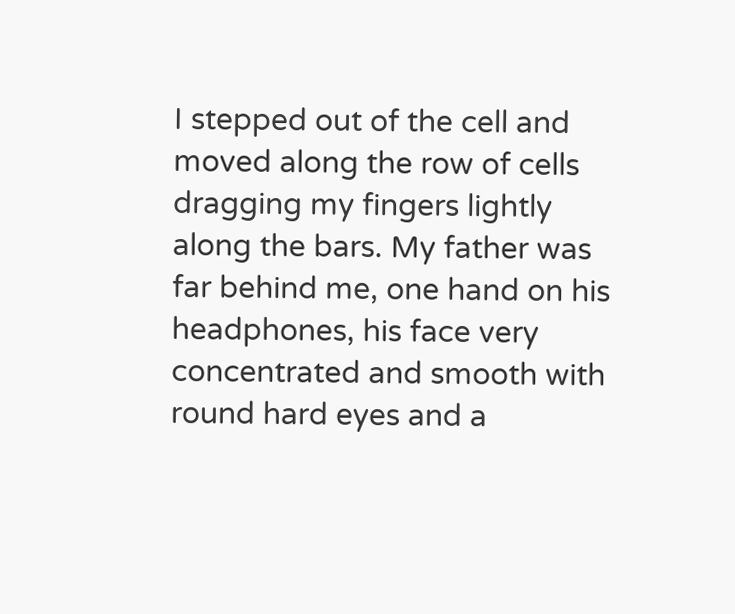I stepped out of the cell and moved along the row of cells dragging my fingers lightly along the bars. My father was far behind me, one hand on his headphones, his face very concentrated and smooth with round hard eyes and a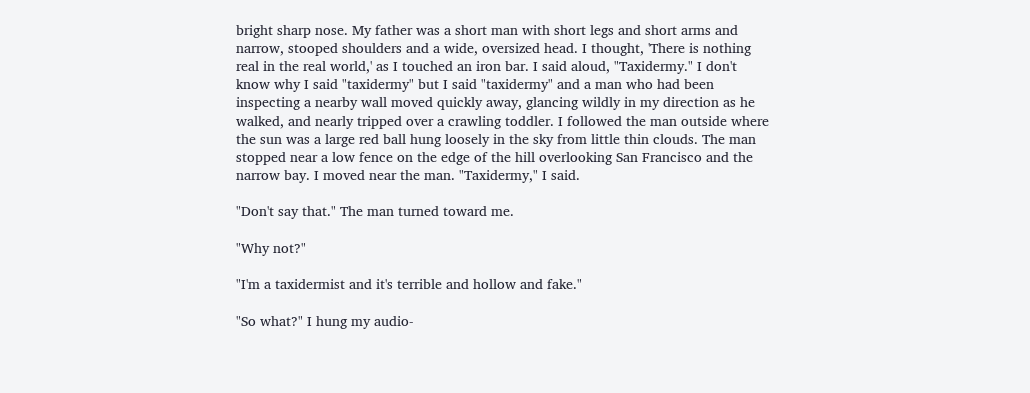bright sharp nose. My father was a short man with short legs and short arms and narrow, stooped shoulders and a wide, oversized head. I thought, 'There is nothing real in the real world,' as I touched an iron bar. I said aloud, "Taxidermy." I don't know why I said "taxidermy" but I said "taxidermy" and a man who had been inspecting a nearby wall moved quickly away, glancing wildly in my direction as he walked, and nearly tripped over a crawling toddler. I followed the man outside where the sun was a large red ball hung loosely in the sky from little thin clouds. The man stopped near a low fence on the edge of the hill overlooking San Francisco and the narrow bay. I moved near the man. "Taxidermy," I said.

"Don't say that." The man turned toward me.

"Why not?"

"I'm a taxidermist and it's terrible and hollow and fake."

"So what?" I hung my audio-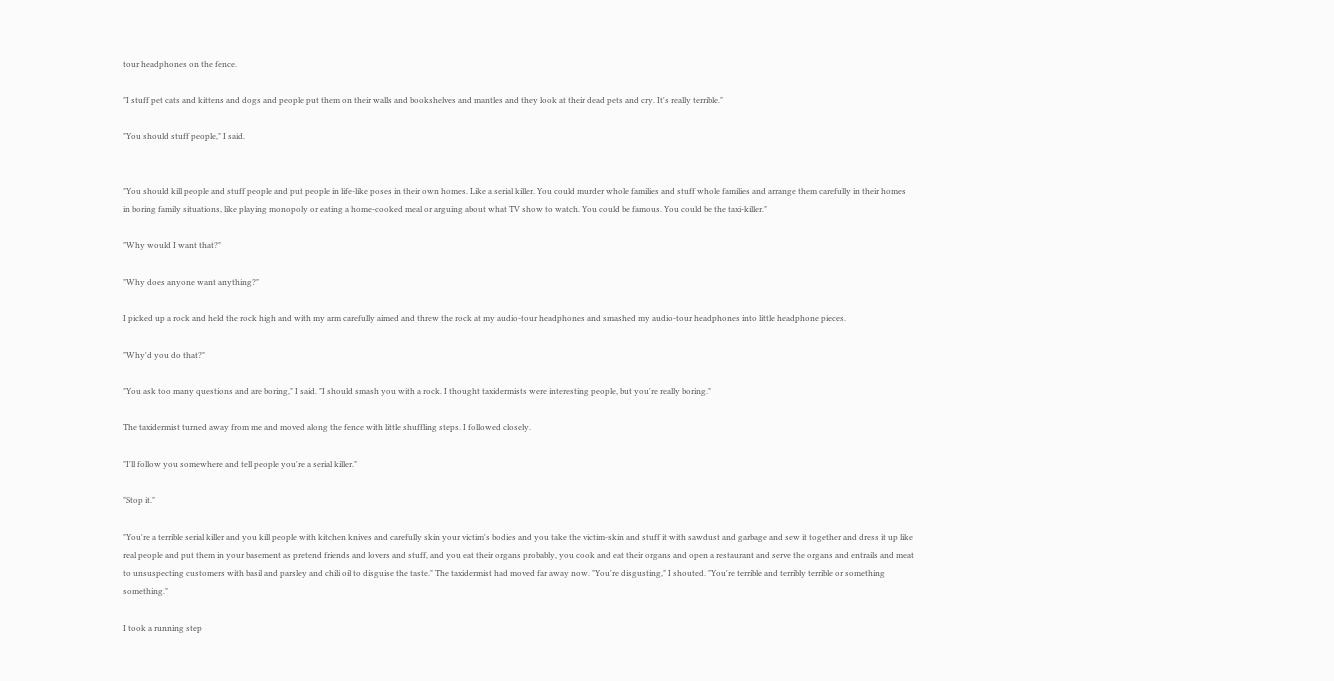tour headphones on the fence.

"I stuff pet cats and kittens and dogs and people put them on their walls and bookshelves and mantles and they look at their dead pets and cry. It's really terrible."

"You should stuff people," I said.


"You should kill people and stuff people and put people in life-like poses in their own homes. Like a serial killer. You could murder whole families and stuff whole families and arrange them carefully in their homes in boring family situations, like playing monopoly or eating a home-cooked meal or arguing about what TV show to watch. You could be famous. You could be the taxi-killer."

"Why would I want that?"

"Why does anyone want anything?"

I picked up a rock and held the rock high and with my arm carefully aimed and threw the rock at my audio-tour headphones and smashed my audio-tour headphones into little headphone pieces.

"Why'd you do that?"

"You ask too many questions and are boring," I said. "I should smash you with a rock. I thought taxidermists were interesting people, but you're really boring."

The taxidermist turned away from me and moved along the fence with little shuffling steps. I followed closely.

"I'll follow you somewhere and tell people you're a serial killer."

"Stop it."

"You're a terrible serial killer and you kill people with kitchen knives and carefully skin your victim's bodies and you take the victim-skin and stuff it with sawdust and garbage and sew it together and dress it up like real people and put them in your basement as pretend friends and lovers and stuff, and you eat their organs probably, you cook and eat their organs and open a restaurant and serve the organs and entrails and meat to unsuspecting customers with basil and parsley and chili oil to disguise the taste." The taxidermist had moved far away now. "You're disgusting," I shouted. "You're terrible and terribly terrible or something something."

I took a running step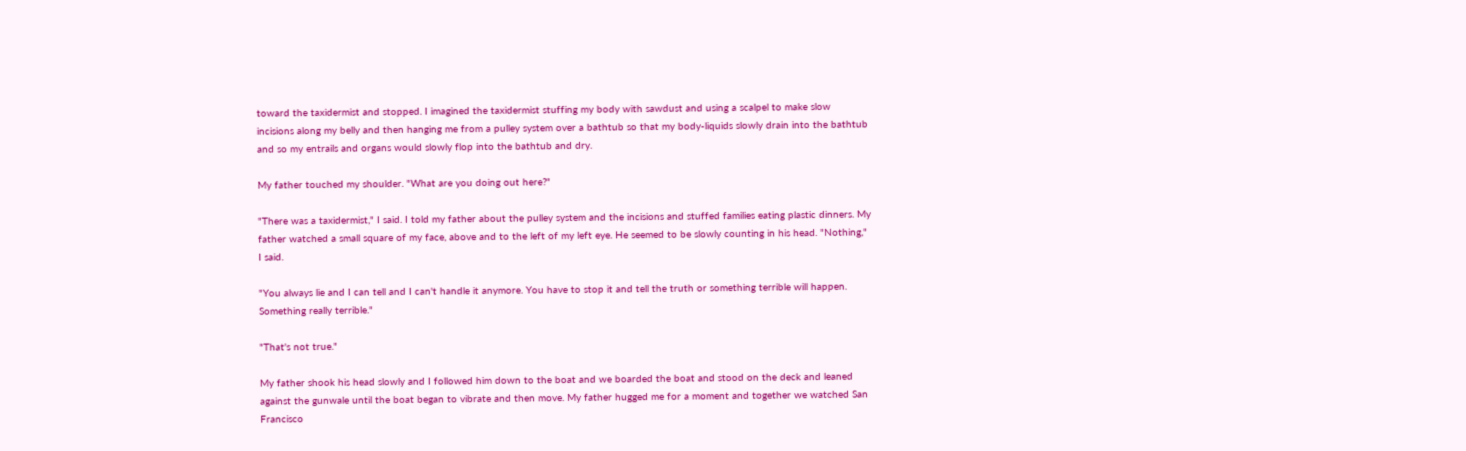toward the taxidermist and stopped. I imagined the taxidermist stuffing my body with sawdust and using a scalpel to make slow incisions along my belly and then hanging me from a pulley system over a bathtub so that my body-liquids slowly drain into the bathtub and so my entrails and organs would slowly flop into the bathtub and dry.

My father touched my shoulder. "What are you doing out here?"

"There was a taxidermist," I said. I told my father about the pulley system and the incisions and stuffed families eating plastic dinners. My father watched a small square of my face, above and to the left of my left eye. He seemed to be slowly counting in his head. "Nothing," I said.

"You always lie and I can tell and I can't handle it anymore. You have to stop it and tell the truth or something terrible will happen. Something really terrible."

"That's not true."

My father shook his head slowly and I followed him down to the boat and we boarded the boat and stood on the deck and leaned against the gunwale until the boat began to vibrate and then move. My father hugged me for a moment and together we watched San Francisco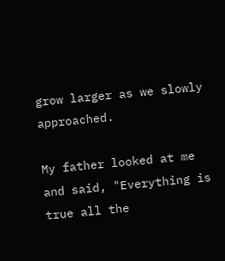grow larger as we slowly approached.

My father looked at me and said, "Everything is true all the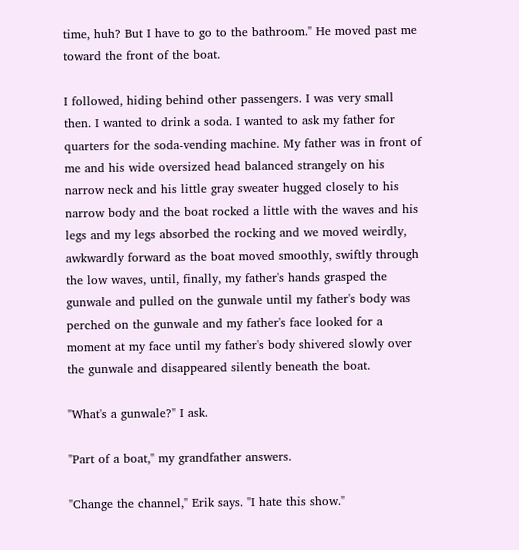time, huh? But I have to go to the bathroom." He moved past me toward the front of the boat.

I followed, hiding behind other passengers. I was very small then. I wanted to drink a soda. I wanted to ask my father for quarters for the soda-vending machine. My father was in front of me and his wide oversized head balanced strangely on his narrow neck and his little gray sweater hugged closely to his narrow body and the boat rocked a little with the waves and his legs and my legs absorbed the rocking and we moved weirdly, awkwardly forward as the boat moved smoothly, swiftly through the low waves, until, finally, my father's hands grasped the gunwale and pulled on the gunwale until my father's body was perched on the gunwale and my father's face looked for a moment at my face until my father's body shivered slowly over the gunwale and disappeared silently beneath the boat.

"What's a gunwale?" I ask.

"Part of a boat," my grandfather answers.

"Change the channel," Erik says. "I hate this show."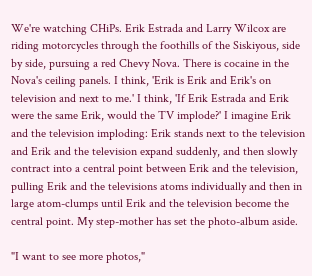We're watching CHiPs. Erik Estrada and Larry Wilcox are riding motorcycles through the foothills of the Siskiyous, side by side, pursuing a red Chevy Nova. There is cocaine in the Nova's ceiling panels. I think, 'Erik is Erik and Erik's on television and next to me.' I think, 'If Erik Estrada and Erik were the same Erik, would the TV implode?' I imagine Erik and the television imploding: Erik stands next to the television and Erik and the television expand suddenly, and then slowly contract into a central point between Erik and the television, pulling Erik and the televisions atoms individually and then in large atom-clumps until Erik and the television become the central point. My step-mother has set the photo-album aside.

"I want to see more photos,"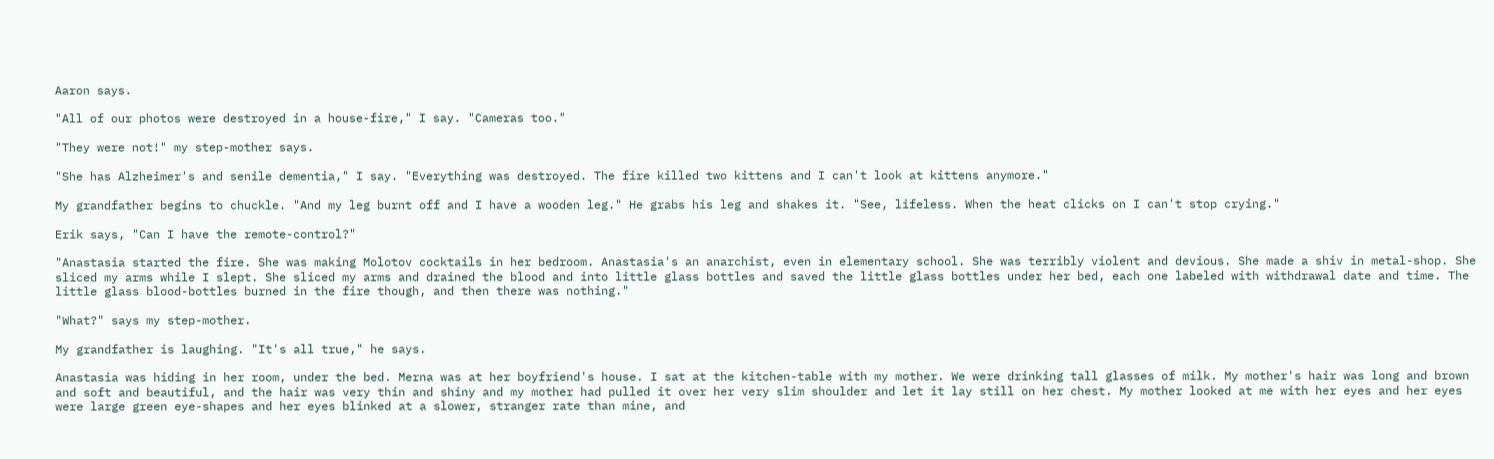Aaron says.

"All of our photos were destroyed in a house-fire," I say. "Cameras too."

"They were not!" my step-mother says.

"She has Alzheimer's and senile dementia," I say. "Everything was destroyed. The fire killed two kittens and I can't look at kittens anymore."

My grandfather begins to chuckle. "And my leg burnt off and I have a wooden leg." He grabs his leg and shakes it. "See, lifeless. When the heat clicks on I can't stop crying."

Erik says, "Can I have the remote-control?"

"Anastasia started the fire. She was making Molotov cocktails in her bedroom. Anastasia's an anarchist, even in elementary school. She was terribly violent and devious. She made a shiv in metal-shop. She sliced my arms while I slept. She sliced my arms and drained the blood and into little glass bottles and saved the little glass bottles under her bed, each one labeled with withdrawal date and time. The little glass blood-bottles burned in the fire though, and then there was nothing."

"What?" says my step-mother.

My grandfather is laughing. "It's all true," he says.

Anastasia was hiding in her room, under the bed. Merna was at her boyfriend's house. I sat at the kitchen-table with my mother. We were drinking tall glasses of milk. My mother's hair was long and brown and soft and beautiful, and the hair was very thin and shiny and my mother had pulled it over her very slim shoulder and let it lay still on her chest. My mother looked at me with her eyes and her eyes were large green eye-shapes and her eyes blinked at a slower, stranger rate than mine, and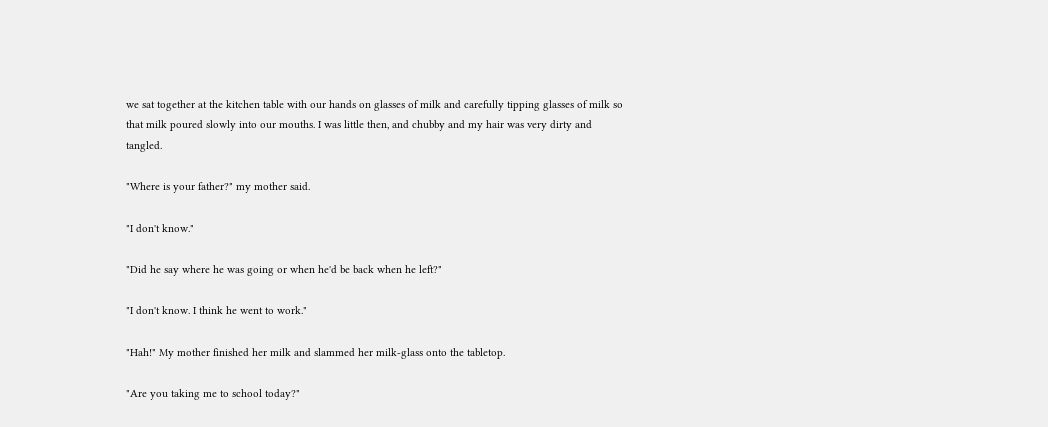we sat together at the kitchen table with our hands on glasses of milk and carefully tipping glasses of milk so that milk poured slowly into our mouths. I was little then, and chubby and my hair was very dirty and tangled.

"Where is your father?" my mother said.

"I don't know."

"Did he say where he was going or when he'd be back when he left?"

"I don't know. I think he went to work."

"Hah!" My mother finished her milk and slammed her milk-glass onto the tabletop.

"Are you taking me to school today?"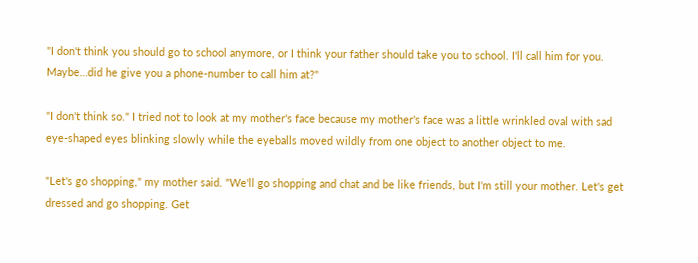"I don't think you should go to school anymore, or I think your father should take you to school. I'll call him for you. Maybe…did he give you a phone-number to call him at?"

"I don't think so." I tried not to look at my mother's face because my mother's face was a little wrinkled oval with sad eye-shaped eyes blinking slowly while the eyeballs moved wildly from one object to another object to me.

"Let's go shopping," my mother said. "We'll go shopping and chat and be like friends, but I'm still your mother. Let's get dressed and go shopping. Get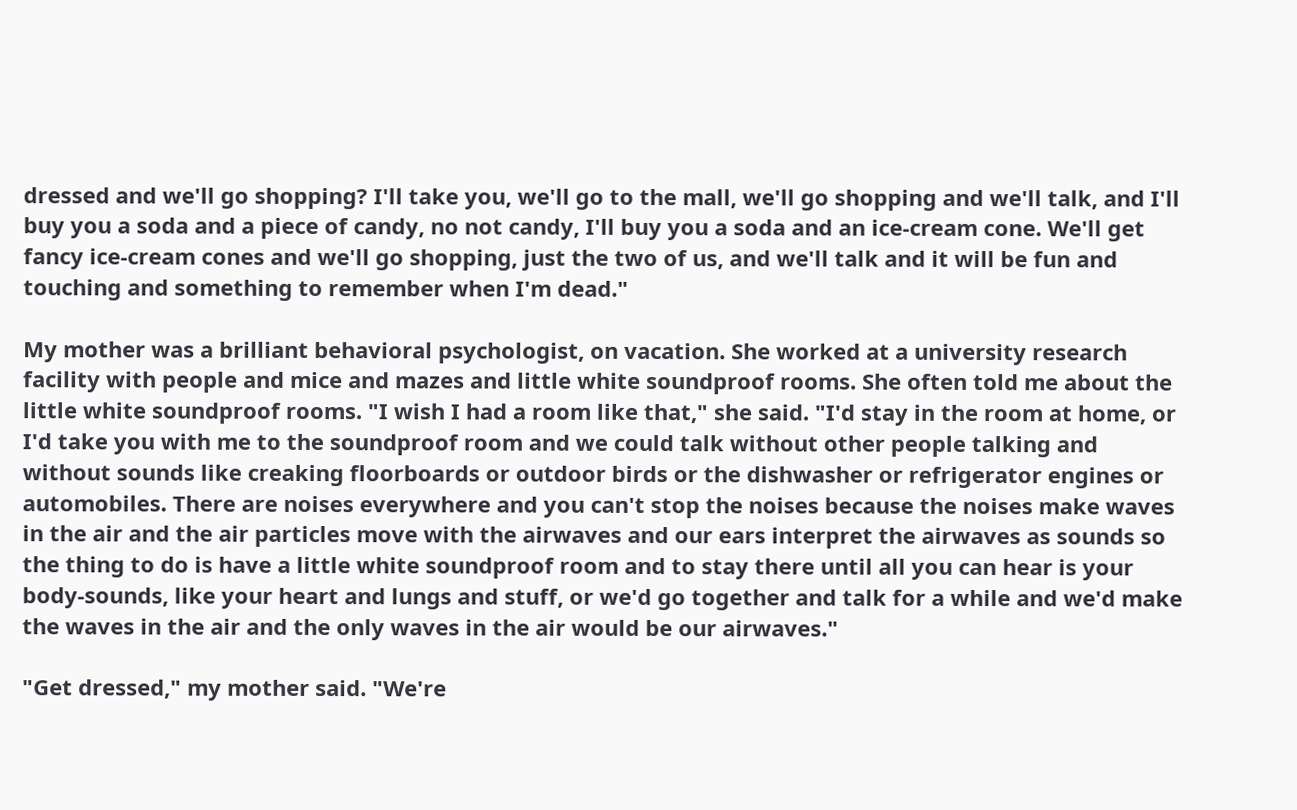dressed and we'll go shopping? I'll take you, we'll go to the mall, we'll go shopping and we'll talk, and I'll buy you a soda and a piece of candy, no not candy, I'll buy you a soda and an ice-cream cone. We'll get fancy ice-cream cones and we'll go shopping, just the two of us, and we'll talk and it will be fun and touching and something to remember when I'm dead."

My mother was a brilliant behavioral psychologist, on vacation. She worked at a university research facility with people and mice and mazes and little white soundproof rooms. She often told me about the little white soundproof rooms. "I wish I had a room like that," she said. "I'd stay in the room at home, or I'd take you with me to the soundproof room and we could talk without other people talking and without sounds like creaking floorboards or outdoor birds or the dishwasher or refrigerator engines or automobiles. There are noises everywhere and you can't stop the noises because the noises make waves in the air and the air particles move with the airwaves and our ears interpret the airwaves as sounds so the thing to do is have a little white soundproof room and to stay there until all you can hear is your body-sounds, like your heart and lungs and stuff, or we'd go together and talk for a while and we'd make the waves in the air and the only waves in the air would be our airwaves."

"Get dressed," my mother said. "We're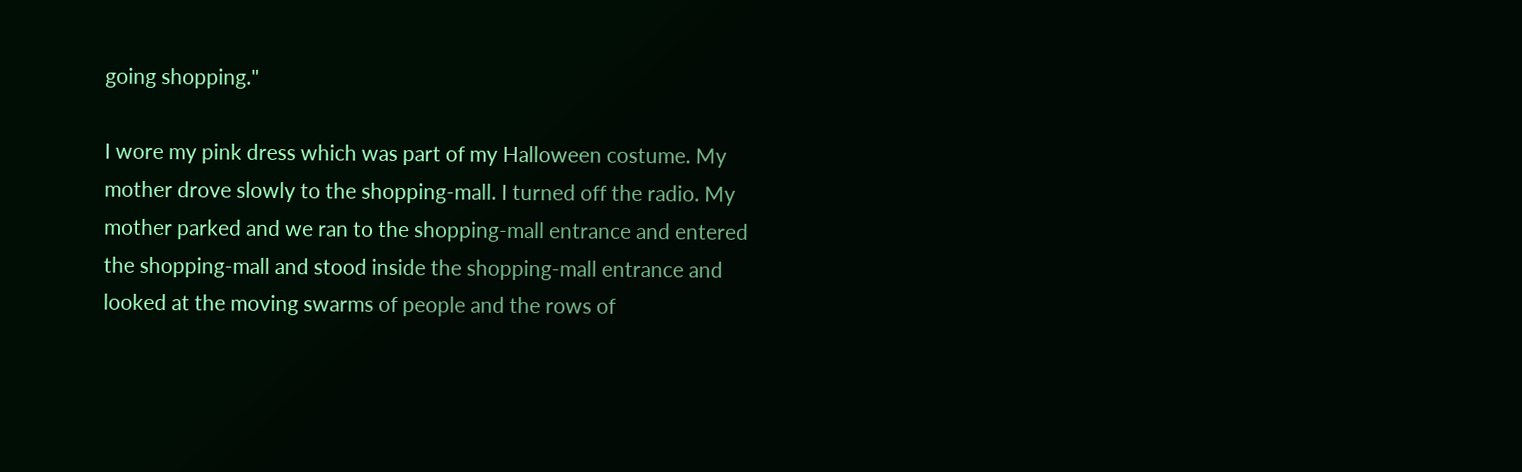going shopping."

I wore my pink dress which was part of my Halloween costume. My mother drove slowly to the shopping-mall. I turned off the radio. My mother parked and we ran to the shopping-mall entrance and entered the shopping-mall and stood inside the shopping-mall entrance and looked at the moving swarms of people and the rows of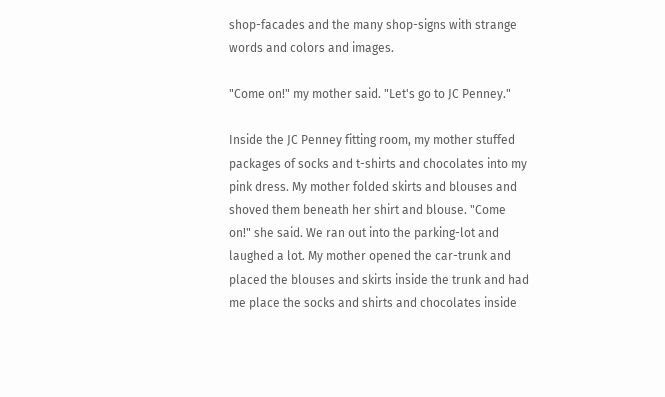shop-facades and the many shop-signs with strange words and colors and images.

"Come on!" my mother said. "Let's go to JC Penney."

Inside the JC Penney fitting room, my mother stuffed packages of socks and t-shirts and chocolates into my pink dress. My mother folded skirts and blouses and shoved them beneath her shirt and blouse. "Come on!" she said. We ran out into the parking-lot and laughed a lot. My mother opened the car-trunk and placed the blouses and skirts inside the trunk and had me place the socks and shirts and chocolates inside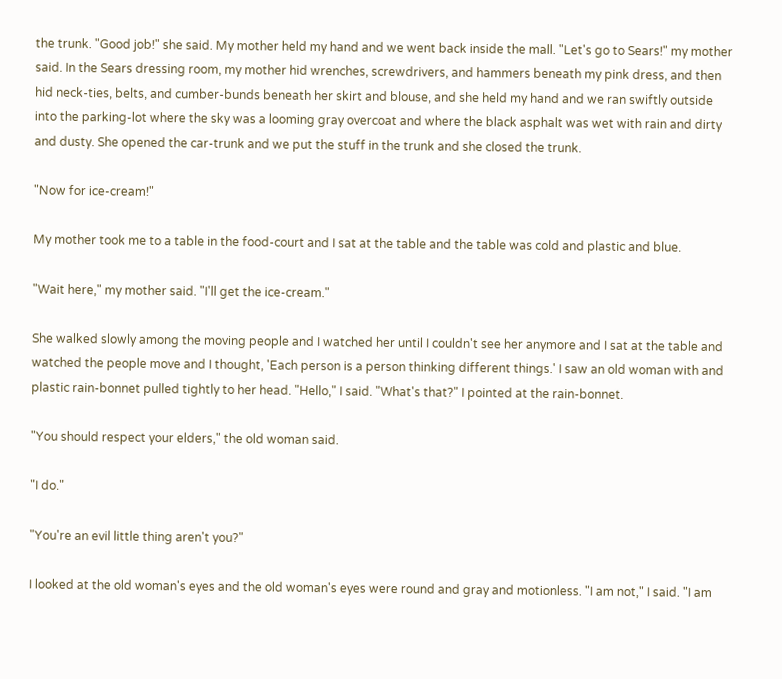the trunk. "Good job!" she said. My mother held my hand and we went back inside the mall. "Let's go to Sears!" my mother said. In the Sears dressing room, my mother hid wrenches, screwdrivers, and hammers beneath my pink dress, and then hid neck-ties, belts, and cumber-bunds beneath her skirt and blouse, and she held my hand and we ran swiftly outside into the parking-lot where the sky was a looming gray overcoat and where the black asphalt was wet with rain and dirty and dusty. She opened the car-trunk and we put the stuff in the trunk and she closed the trunk.

"Now for ice-cream!"

My mother took me to a table in the food-court and I sat at the table and the table was cold and plastic and blue.

"Wait here," my mother said. "I'll get the ice-cream."

She walked slowly among the moving people and I watched her until I couldn't see her anymore and I sat at the table and watched the people move and I thought, 'Each person is a person thinking different things.' I saw an old woman with and plastic rain-bonnet pulled tightly to her head. "Hello," I said. "What's that?" I pointed at the rain-bonnet.

"You should respect your elders," the old woman said.

"I do."

"You're an evil little thing aren't you?"

I looked at the old woman's eyes and the old woman's eyes were round and gray and motionless. "I am not," I said. "I am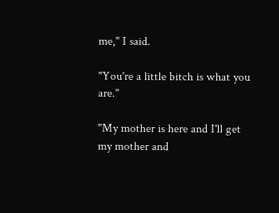me," I said.

"You're a little bitch is what you are."

"My mother is here and I'll get my mother and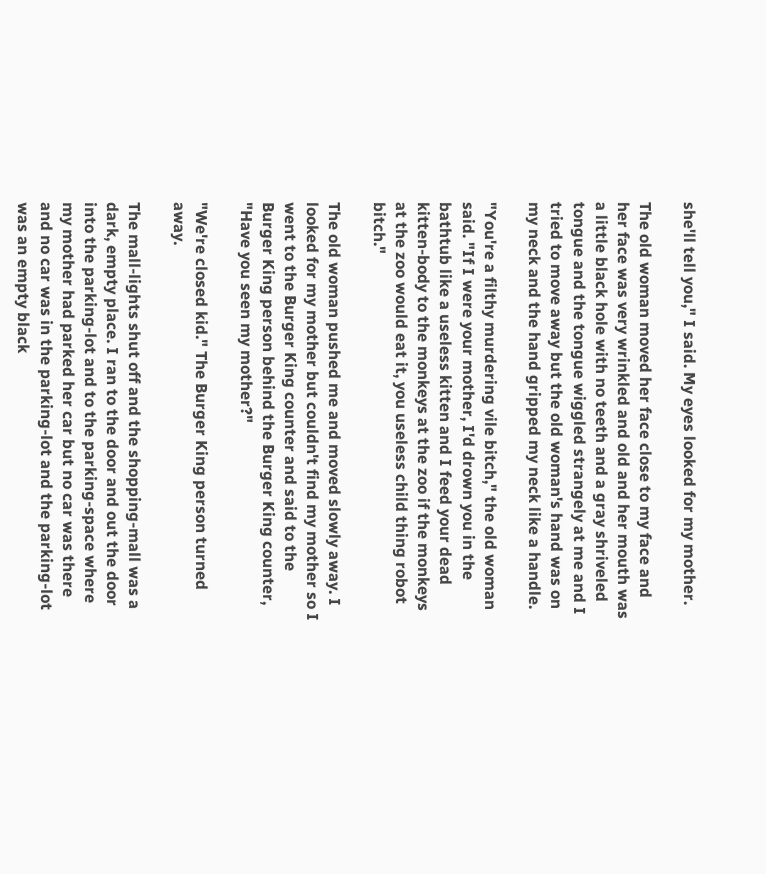she'll tell you," I said. My eyes looked for my mother.

The old woman moved her face close to my face and her face was very wrinkled and old and her mouth was a little black hole with no teeth and a gray shriveled tongue and the tongue wiggled strangely at me and I tried to move away but the old woman's hand was on my neck and the hand gripped my neck like a handle.

"You're a filthy murdering vile bitch," the old woman said. "If I were your mother, I'd drown you in the bathtub like a useless kitten and I feed your dead kitten-body to the monkeys at the zoo if the monkeys at the zoo would eat it, you useless child thing robot bitch."

The old woman pushed me and moved slowly away. I looked for my mother but couldn't find my mother so I went to the Burger King counter and said to the Burger King person behind the Burger King counter, "Have you seen my mother?"

"We're closed kid." The Burger King person turned away.

The mall-lights shut off and the shopping-mall was a dark, empty place. I ran to the door and out the door into the parking-lot and to the parking-space where my mother had parked her car but no car was there and no car was in the parking-lot and the parking-lot was an empty black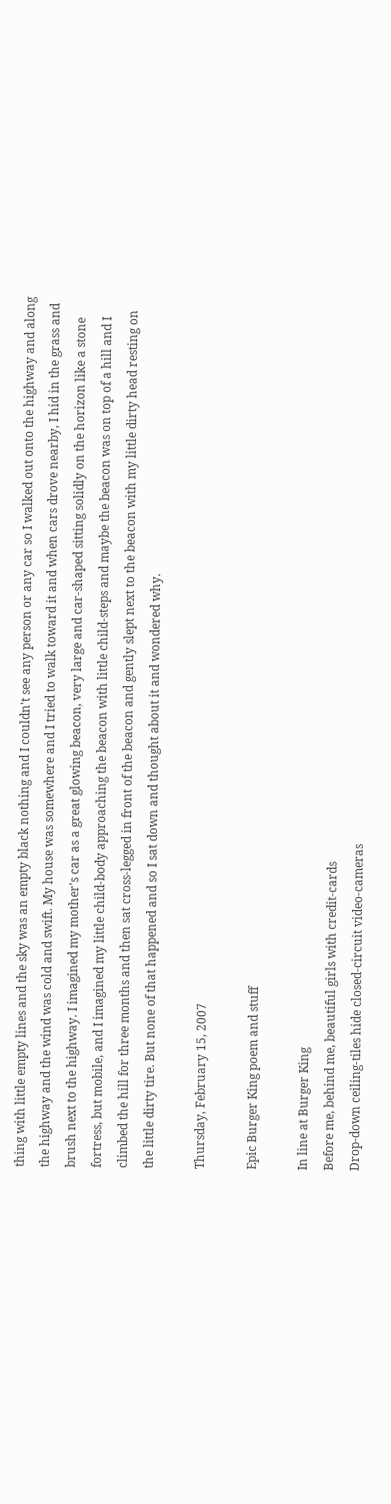thing with little empty lines and the sky was an empty black nothing and I couldn't see any person or any car so I walked out onto the highway and along the highway and the wind was cold and swift. My house was somewhere and I tried to walk toward it and when cars drove nearby, I hid in the grass and brush next to the highway. I imagined my mother's car as a great glowing beacon, very large and car-shaped sitting solidly on the horizon like a stone fortress, but mobile, and I imagined my little child-body approaching the beacon with little child-steps and maybe the beacon was on top of a hill and I climbed the hill for three months and then sat cross-legged in front of the beacon and gently slept next to the beacon with my little dirty head resting on the little dirty tire. But none of that happened and so I sat down and thought about it and wondered why.

Thursday, February 15, 2007

Epic Burger King poem and stuff

In line at Burger King
Before me, behind me, beautiful girls with credit-cards
Drop-down ceiling-tiles hide closed-circuit video-cameras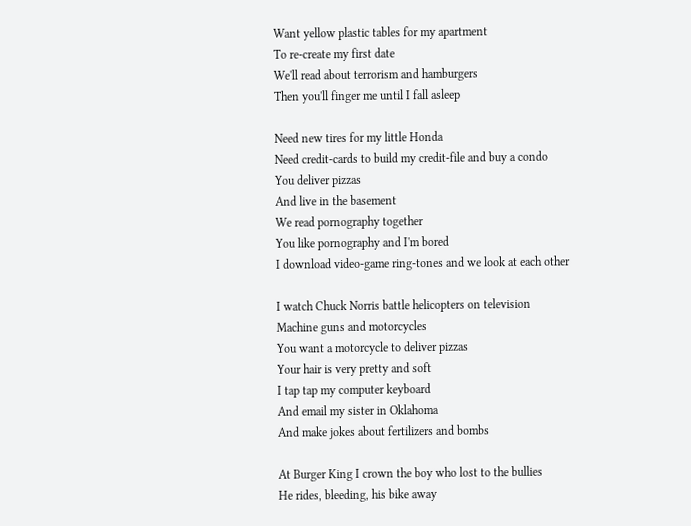Want yellow plastic tables for my apartment
To re-create my first date
We'll read about terrorism and hamburgers
Then you'll finger me until I fall asleep

Need new tires for my little Honda
Need credit-cards to build my credit-file and buy a condo
You deliver pizzas
And live in the basement
We read pornography together
You like pornography and I'm bored
I download video-game ring-tones and we look at each other

I watch Chuck Norris battle helicopters on television
Machine guns and motorcycles
You want a motorcycle to deliver pizzas
Your hair is very pretty and soft
I tap tap my computer keyboard
And email my sister in Oklahoma
And make jokes about fertilizers and bombs

At Burger King I crown the boy who lost to the bullies
He rides, bleeding, his bike away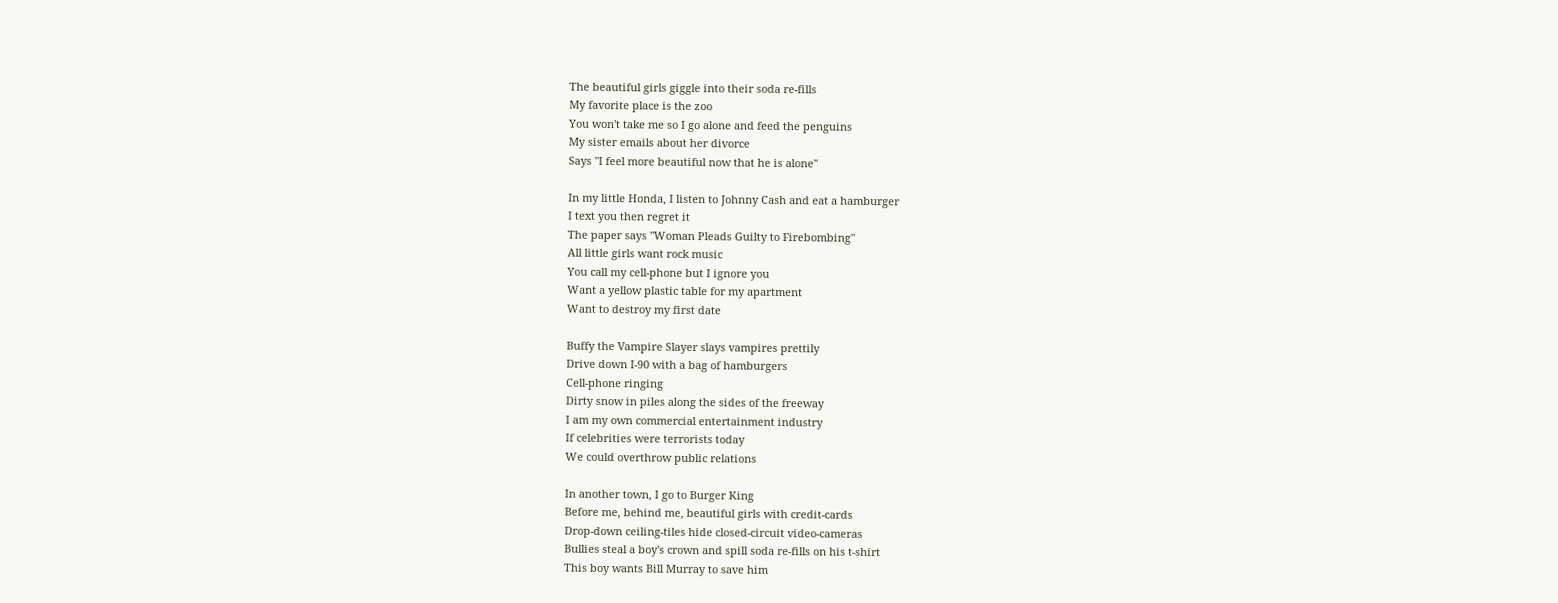The beautiful girls giggle into their soda re-fills
My favorite place is the zoo
You won't take me so I go alone and feed the penguins
My sister emails about her divorce
Says "I feel more beautiful now that he is alone"

In my little Honda, I listen to Johnny Cash and eat a hamburger
I text you then regret it
The paper says "Woman Pleads Guilty to Firebombing"
All little girls want rock music
You call my cell-phone but I ignore you
Want a yellow plastic table for my apartment
Want to destroy my first date

Buffy the Vampire Slayer slays vampires prettily
Drive down I-90 with a bag of hamburgers
Cell-phone ringing
Dirty snow in piles along the sides of the freeway
I am my own commercial entertainment industry
If celebrities were terrorists today
We could overthrow public relations

In another town, I go to Burger King
Before me, behind me, beautiful girls with credit-cards
Drop-down ceiling-tiles hide closed-circuit video-cameras
Bullies steal a boy's crown and spill soda re-fills on his t-shirt
This boy wants Bill Murray to save him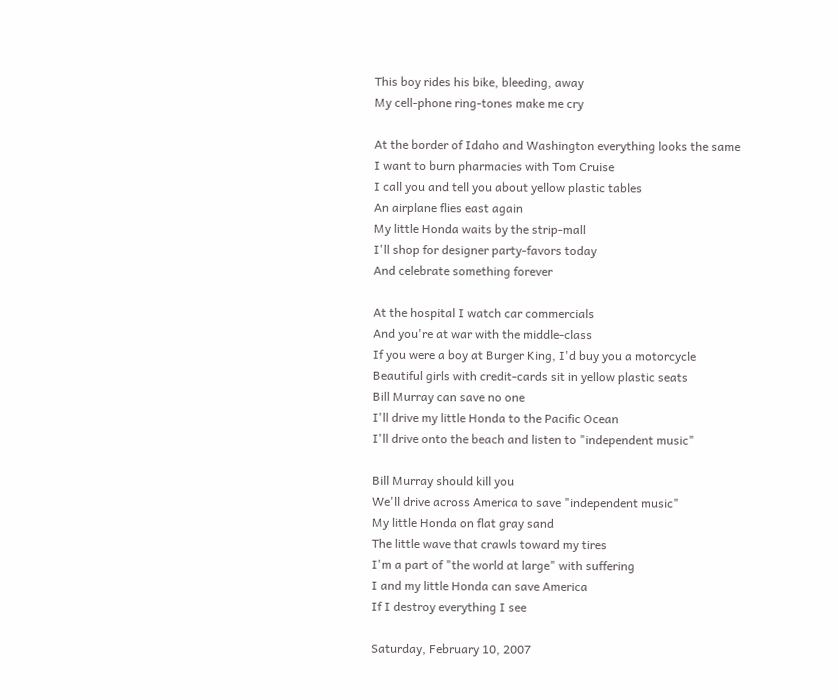This boy rides his bike, bleeding, away
My cell-phone ring-tones make me cry

At the border of Idaho and Washington everything looks the same
I want to burn pharmacies with Tom Cruise
I call you and tell you about yellow plastic tables
An airplane flies east again
My little Honda waits by the strip-mall
I'll shop for designer party-favors today
And celebrate something forever

At the hospital I watch car commercials
And you're at war with the middle-class
If you were a boy at Burger King, I'd buy you a motorcycle
Beautiful girls with credit-cards sit in yellow plastic seats
Bill Murray can save no one
I'll drive my little Honda to the Pacific Ocean
I'll drive onto the beach and listen to "independent music"

Bill Murray should kill you
We'll drive across America to save "independent music"
My little Honda on flat gray sand
The little wave that crawls toward my tires
I'm a part of "the world at large" with suffering
I and my little Honda can save America
If I destroy everything I see

Saturday, February 10, 2007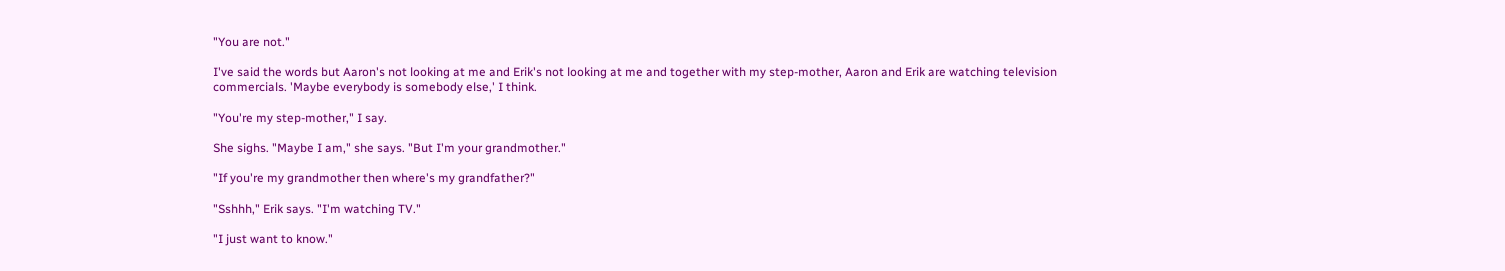"You are not."

I've said the words but Aaron's not looking at me and Erik's not looking at me and together with my step-mother, Aaron and Erik are watching television commercials. 'Maybe everybody is somebody else,' I think.

"You're my step-mother," I say.

She sighs. "Maybe I am," she says. "But I'm your grandmother."

"If you're my grandmother then where's my grandfather?"

"Sshhh," Erik says. "I'm watching TV."

"I just want to know."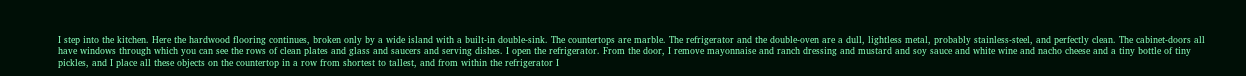I step into the kitchen. Here the hardwood flooring continues, broken only by a wide island with a built-in double-sink. The countertops are marble. The refrigerator and the double-oven are a dull, lightless metal, probably stainless-steel, and perfectly clean. The cabinet-doors all have windows through which you can see the rows of clean plates and glass and saucers and serving dishes. I open the refrigerator. From the door, I remove mayonnaise and ranch dressing and mustard and soy sauce and white wine and nacho cheese and a tiny bottle of tiny pickles, and I place all these objects on the countertop in a row from shortest to tallest, and from within the refrigerator I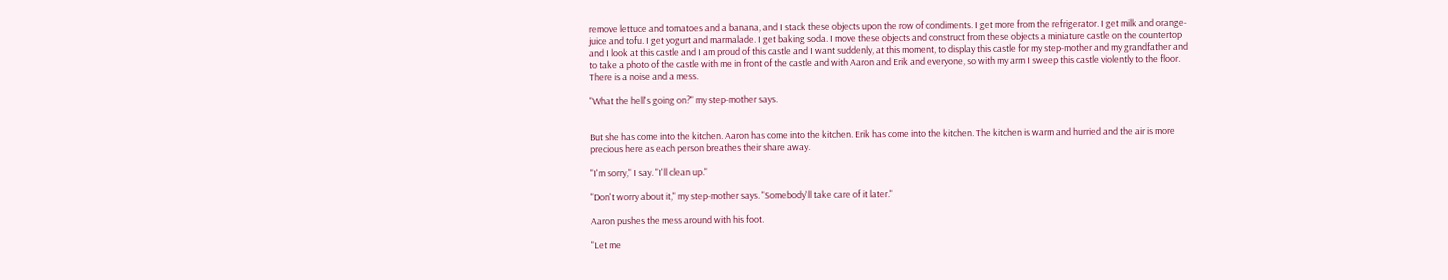remove lettuce and tomatoes and a banana, and I stack these objects upon the row of condiments. I get more from the refrigerator. I get milk and orange-juice and tofu. I get yogurt and marmalade. I get baking soda. I move these objects and construct from these objects a miniature castle on the countertop and I look at this castle and I am proud of this castle and I want suddenly, at this moment, to display this castle for my step-mother and my grandfather and to take a photo of the castle with me in front of the castle and with Aaron and Erik and everyone, so with my arm I sweep this castle violently to the floor. There is a noise and a mess.

"What the hell's going on?" my step-mother says.


But she has come into the kitchen. Aaron has come into the kitchen. Erik has come into the kitchen. The kitchen is warm and hurried and the air is more precious here as each person breathes their share away.

"I'm sorry," I say. "I'll clean up."

"Don't worry about it," my step-mother says. "Somebody'll take care of it later."

Aaron pushes the mess around with his foot.

"Let me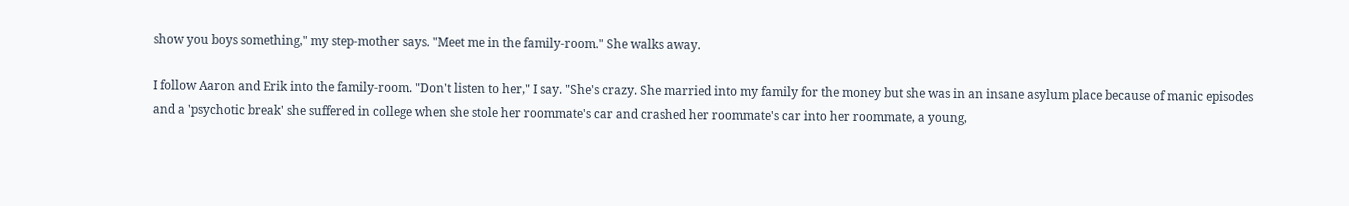show you boys something," my step-mother says. "Meet me in the family-room." She walks away.

I follow Aaron and Erik into the family-room. "Don't listen to her," I say. "She's crazy. She married into my family for the money but she was in an insane asylum place because of manic episodes and a 'psychotic break' she suffered in college when she stole her roommate's car and crashed her roommate's car into her roommate, a young,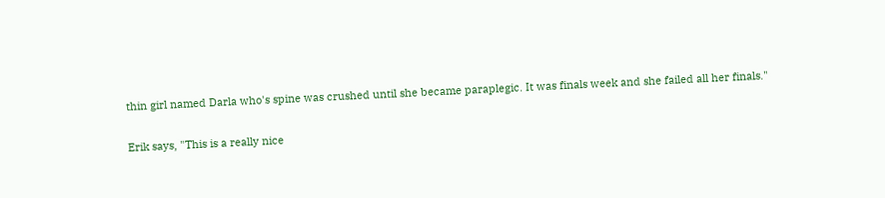thin girl named Darla who's spine was crushed until she became paraplegic. It was finals week and she failed all her finals."

Erik says, "This is a really nice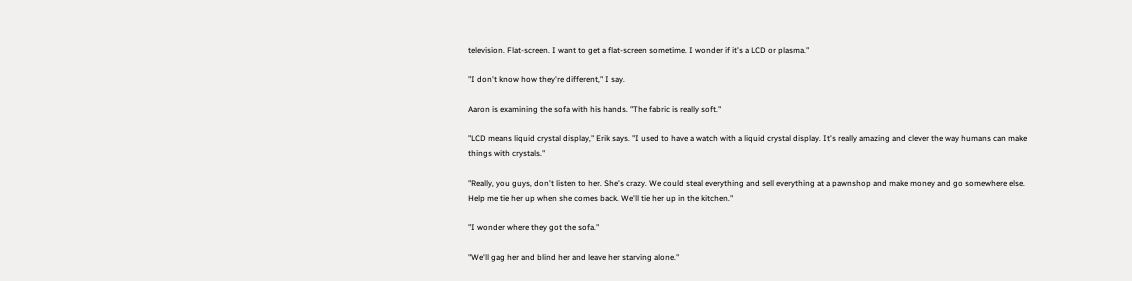television. Flat-screen. I want to get a flat-screen sometime. I wonder if it's a LCD or plasma."

"I don't know how they're different," I say.

Aaron is examining the sofa with his hands. "The fabric is really soft."

"LCD means liquid crystal display," Erik says. "I used to have a watch with a liquid crystal display. It's really amazing and clever the way humans can make things with crystals."

"Really, you guys, don't listen to her. She's crazy. We could steal everything and sell everything at a pawnshop and make money and go somewhere else. Help me tie her up when she comes back. We'll tie her up in the kitchen."

"I wonder where they got the sofa."

"We'll gag her and blind her and leave her starving alone."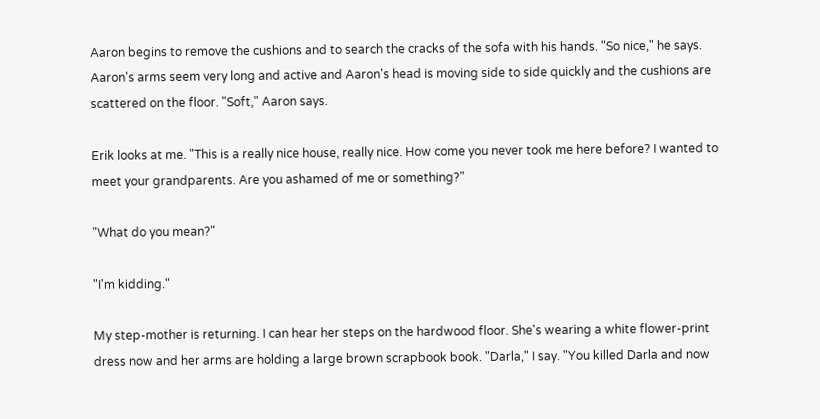Aaron begins to remove the cushions and to search the cracks of the sofa with his hands. "So nice," he says. Aaron's arms seem very long and active and Aaron's head is moving side to side quickly and the cushions are scattered on the floor. "Soft," Aaron says.

Erik looks at me. "This is a really nice house, really nice. How come you never took me here before? I wanted to meet your grandparents. Are you ashamed of me or something?"

"What do you mean?"

"I'm kidding."

My step-mother is returning. I can hear her steps on the hardwood floor. She's wearing a white flower-print dress now and her arms are holding a large brown scrapbook book. "Darla," I say. "You killed Darla and now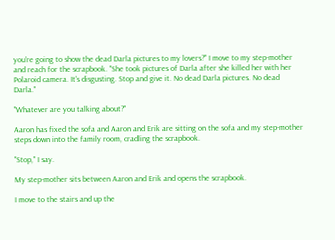you're going to show the dead Darla pictures to my lovers?" I move to my step-mother and reach for the scrapbook. "She took pictures of Darla after she killed her with her Polaroid camera. It's disgusting. Stop and give it. No dead Darla pictures. No dead Darla."

"Whatever are you talking about?"

Aaron has fixed the sofa and Aaron and Erik are sitting on the sofa and my step-mother steps down into the family room, cradling the scrapbook.

"Stop," I say.

My step-mother sits between Aaron and Erik and opens the scrapbook.

I move to the stairs and up the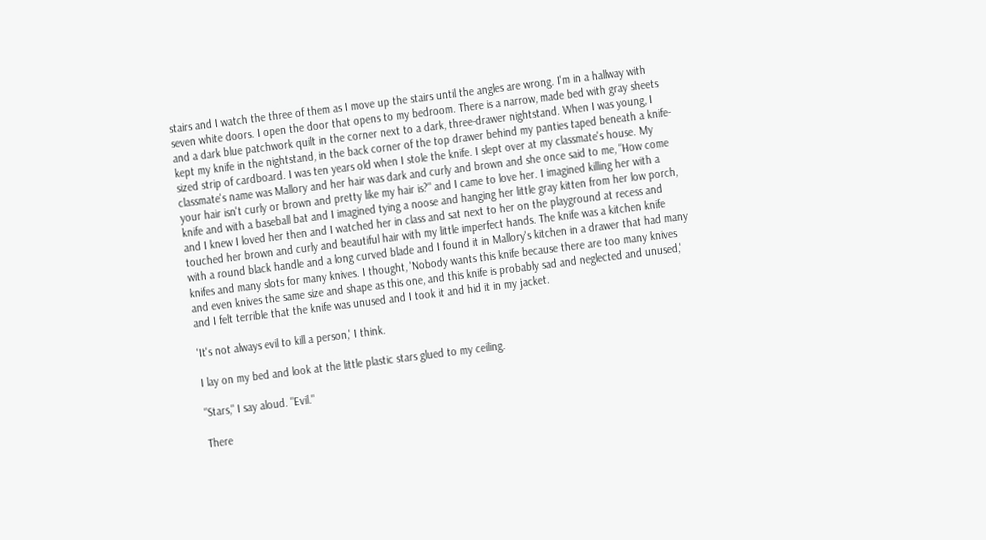stairs and I watch the three of them as I move up the stairs until the angles are wrong. I'm in a hallway with seven white doors. I open the door that opens to my bedroom. There is a narrow, made bed with gray sheets and a dark blue patchwork quilt in the corner next to a dark, three-drawer nightstand. When I was young, I kept my knife in the nightstand, in the back corner of the top drawer behind my panties taped beneath a knife-sized strip of cardboard. I was ten years old when I stole the knife. I slept over at my classmate's house. My classmate's name was Mallory and her hair was dark and curly and brown and she once said to me, "How come your hair isn't curly or brown and pretty like my hair is?" and I came to love her. I imagined killing her with a knife and with a baseball bat and I imagined tying a noose and hanging her little gray kitten from her low porch, and I knew I loved her then and I watched her in class and sat next to her on the playground at recess and touched her brown and curly and beautiful hair with my little imperfect hands. The knife was a kitchen knife with a round black handle and a long curved blade and I found it in Mallory's kitchen in a drawer that had many knifes and many slots for many knives. I thought, 'Nobody wants this knife because there are too many knives and even knives the same size and shape as this one, and this knife is probably sad and neglected and unused,' and I felt terrible that the knife was unused and I took it and hid it in my jacket.

'It's not always evil to kill a person,' I think.

I lay on my bed and look at the little plastic stars glued to my ceiling.

"Stars," I say aloud. "Evil."

There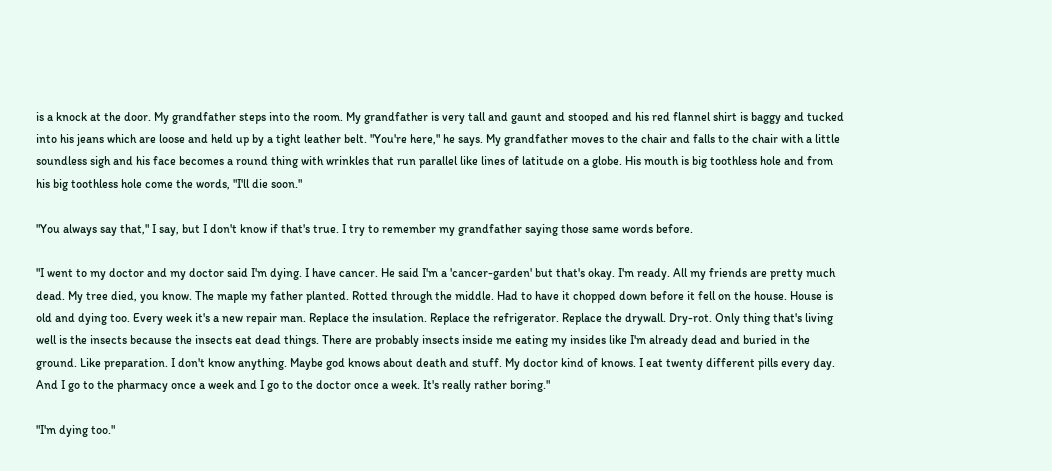is a knock at the door. My grandfather steps into the room. My grandfather is very tall and gaunt and stooped and his red flannel shirt is baggy and tucked into his jeans which are loose and held up by a tight leather belt. "You're here," he says. My grandfather moves to the chair and falls to the chair with a little soundless sigh and his face becomes a round thing with wrinkles that run parallel like lines of latitude on a globe. His mouth is big toothless hole and from his big toothless hole come the words, "I'll die soon."

"You always say that," I say, but I don't know if that's true. I try to remember my grandfather saying those same words before.

"I went to my doctor and my doctor said I'm dying. I have cancer. He said I'm a 'cancer-garden' but that's okay. I'm ready. All my friends are pretty much dead. My tree died, you know. The maple my father planted. Rotted through the middle. Had to have it chopped down before it fell on the house. House is old and dying too. Every week it's a new repair man. Replace the insulation. Replace the refrigerator. Replace the drywall. Dry-rot. Only thing that's living well is the insects because the insects eat dead things. There are probably insects inside me eating my insides like I'm already dead and buried in the ground. Like preparation. I don't know anything. Maybe god knows about death and stuff. My doctor kind of knows. I eat twenty different pills every day. And I go to the pharmacy once a week and I go to the doctor once a week. It's really rather boring."

"I'm dying too."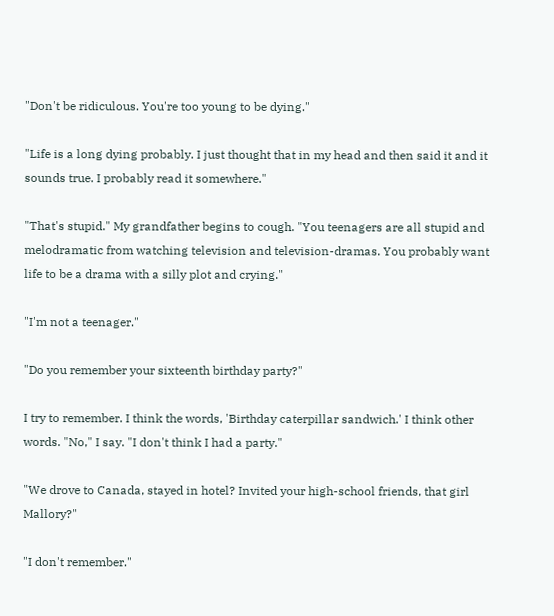"Don't be ridiculous. You're too young to be dying."

"Life is a long dying probably. I just thought that in my head and then said it and it sounds true. I probably read it somewhere."

"That's stupid." My grandfather begins to cough. "You teenagers are all stupid and melodramatic from watching television and television-dramas. You probably want life to be a drama with a silly plot and crying."

"I'm not a teenager."

"Do you remember your sixteenth birthday party?"

I try to remember. I think the words, 'Birthday caterpillar sandwich.' I think other words. "No," I say. "I don't think I had a party."

"We drove to Canada, stayed in hotel? Invited your high-school friends, that girl Mallory?"

"I don't remember."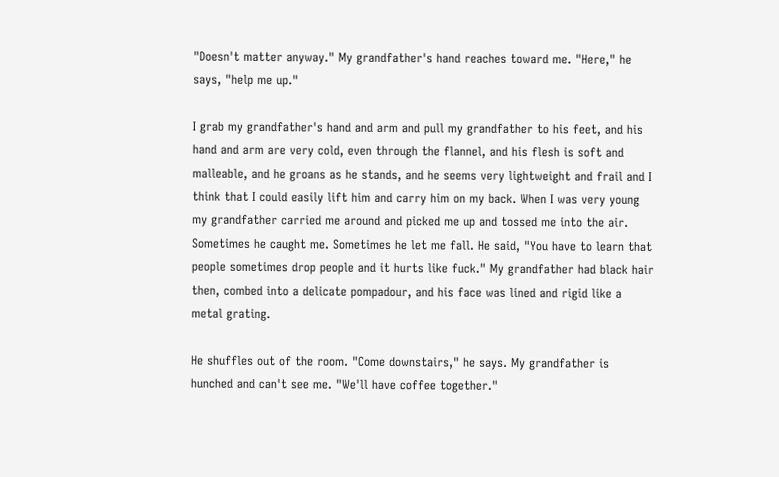"Doesn't matter anyway." My grandfather's hand reaches toward me. "Here," he says, "help me up."

I grab my grandfather's hand and arm and pull my grandfather to his feet, and his hand and arm are very cold, even through the flannel, and his flesh is soft and malleable, and he groans as he stands, and he seems very lightweight and frail and I think that I could easily lift him and carry him on my back. When I was very young my grandfather carried me around and picked me up and tossed me into the air. Sometimes he caught me. Sometimes he let me fall. He said, "You have to learn that people sometimes drop people and it hurts like fuck." My grandfather had black hair then, combed into a delicate pompadour, and his face was lined and rigid like a metal grating.

He shuffles out of the room. "Come downstairs," he says. My grandfather is hunched and can't see me. "We'll have coffee together."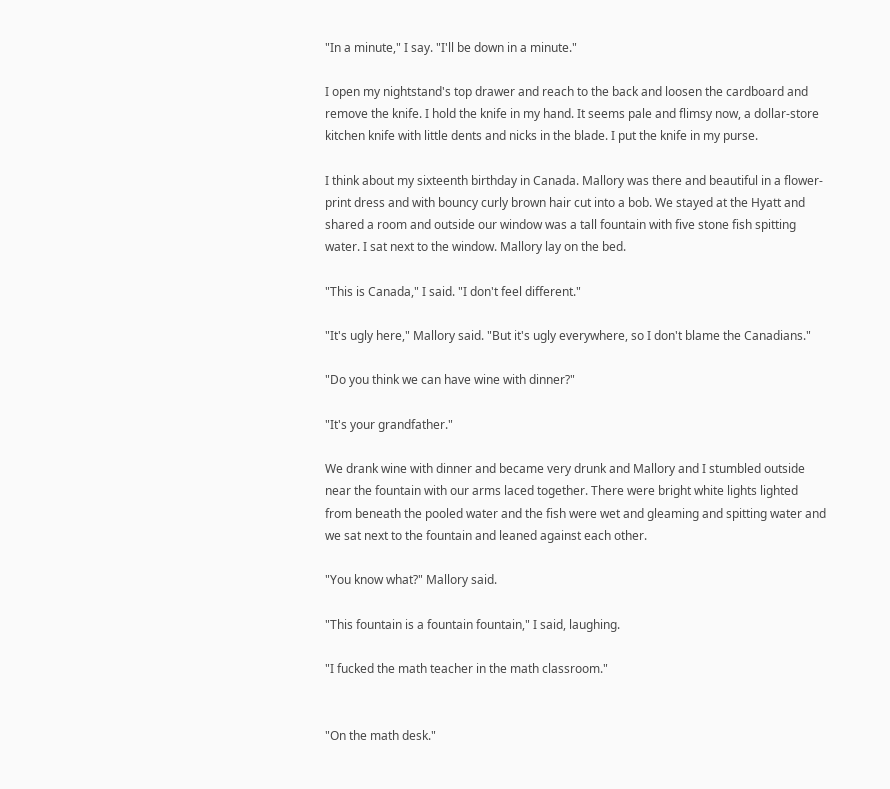"In a minute," I say. "I'll be down in a minute."

I open my nightstand's top drawer and reach to the back and loosen the cardboard and remove the knife. I hold the knife in my hand. It seems pale and flimsy now, a dollar-store kitchen knife with little dents and nicks in the blade. I put the knife in my purse.

I think about my sixteenth birthday in Canada. Mallory was there and beautiful in a flower-print dress and with bouncy curly brown hair cut into a bob. We stayed at the Hyatt and shared a room and outside our window was a tall fountain with five stone fish spitting water. I sat next to the window. Mallory lay on the bed.

"This is Canada," I said. "I don't feel different."

"It's ugly here," Mallory said. "But it's ugly everywhere, so I don't blame the Canadians."

"Do you think we can have wine with dinner?"

"It's your grandfather."

We drank wine with dinner and became very drunk and Mallory and I stumbled outside near the fountain with our arms laced together. There were bright white lights lighted from beneath the pooled water and the fish were wet and gleaming and spitting water and we sat next to the fountain and leaned against each other.

"You know what?" Mallory said.

"This fountain is a fountain fountain," I said, laughing.

"I fucked the math teacher in the math classroom."


"On the math desk."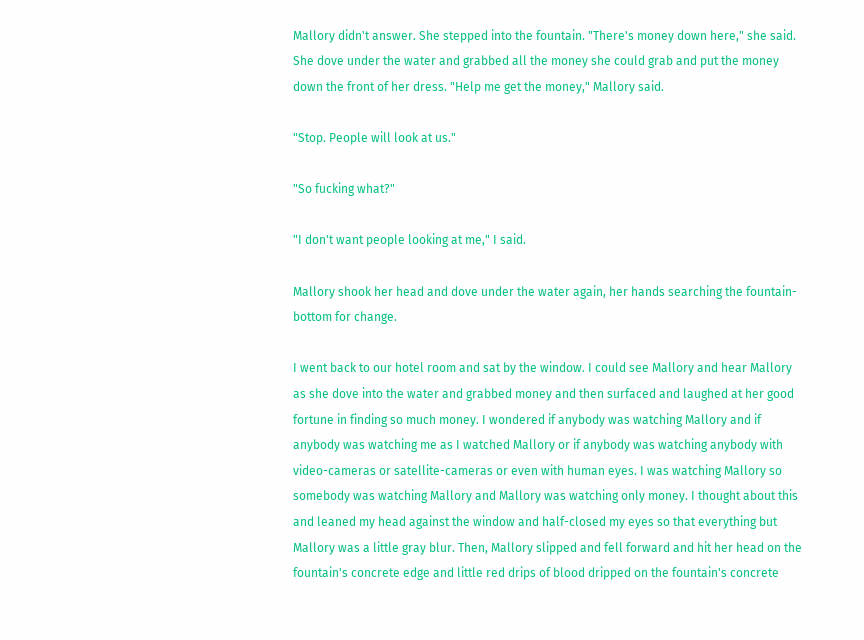Mallory didn't answer. She stepped into the fountain. "There's money down here," she said. She dove under the water and grabbed all the money she could grab and put the money down the front of her dress. "Help me get the money," Mallory said.

"Stop. People will look at us."

"So fucking what?"

"I don't want people looking at me," I said.

Mallory shook her head and dove under the water again, her hands searching the fountain-bottom for change.

I went back to our hotel room and sat by the window. I could see Mallory and hear Mallory as she dove into the water and grabbed money and then surfaced and laughed at her good fortune in finding so much money. I wondered if anybody was watching Mallory and if anybody was watching me as I watched Mallory or if anybody was watching anybody with video-cameras or satellite-cameras or even with human eyes. I was watching Mallory so somebody was watching Mallory and Mallory was watching only money. I thought about this and leaned my head against the window and half-closed my eyes so that everything but Mallory was a little gray blur. Then, Mallory slipped and fell forward and hit her head on the fountain's concrete edge and little red drips of blood dripped on the fountain's concrete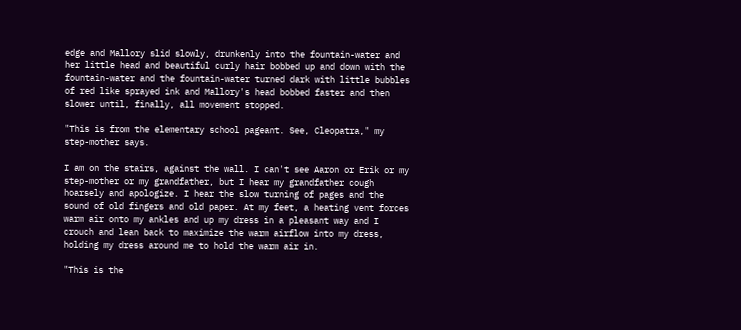edge and Mallory slid slowly, drunkenly into the fountain-water and her little head and beautiful curly hair bobbed up and down with the fountain-water and the fountain-water turned dark with little bubbles of red like sprayed ink and Mallory's head bobbed faster and then slower until, finally, all movement stopped.

"This is from the elementary school pageant. See, Cleopatra," my step-mother says.

I am on the stairs, against the wall. I can't see Aaron or Erik or my step-mother or my grandfather, but I hear my grandfather cough hoarsely and apologize. I hear the slow turning of pages and the sound of old fingers and old paper. At my feet, a heating vent forces warm air onto my ankles and up my dress in a pleasant way and I crouch and lean back to maximize the warm airflow into my dress, holding my dress around me to hold the warm air in.

"This is the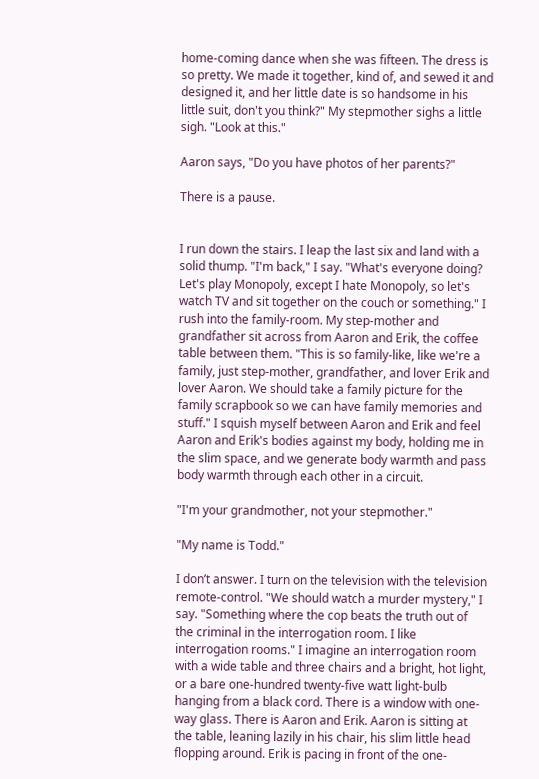home-coming dance when she was fifteen. The dress is so pretty. We made it together, kind of, and sewed it and designed it, and her little date is so handsome in his little suit, don't you think?" My stepmother sighs a little sigh. "Look at this."

Aaron says, "Do you have photos of her parents?"

There is a pause.


I run down the stairs. I leap the last six and land with a solid thump. "I'm back," I say. "What's everyone doing? Let's play Monopoly, except I hate Monopoly, so let's watch TV and sit together on the couch or something." I rush into the family-room. My step-mother and grandfather sit across from Aaron and Erik, the coffee table between them. "This is so family-like, like we're a family, just step-mother, grandfather, and lover Erik and lover Aaron. We should take a family picture for the family scrapbook so we can have family memories and stuff." I squish myself between Aaron and Erik and feel Aaron and Erik's bodies against my body, holding me in the slim space, and we generate body warmth and pass body warmth through each other in a circuit.

"I'm your grandmother, not your stepmother."

"My name is Todd."

I don’t answer. I turn on the television with the television remote-control. "We should watch a murder mystery," I say. "Something where the cop beats the truth out of the criminal in the interrogation room. I like interrogation rooms." I imagine an interrogation room with a wide table and three chairs and a bright, hot light, or a bare one-hundred twenty-five watt light-bulb hanging from a black cord. There is a window with one-way glass. There is Aaron and Erik. Aaron is sitting at the table, leaning lazily in his chair, his slim little head flopping around. Erik is pacing in front of the one-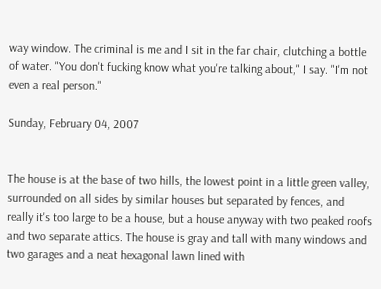way window. The criminal is me and I sit in the far chair, clutching a bottle of water. "You don't fucking know what you're talking about," I say. "I'm not even a real person."

Sunday, February 04, 2007


The house is at the base of two hills, the lowest point in a little green valley, surrounded on all sides by similar houses but separated by fences, and really it's too large to be a house, but a house anyway with two peaked roofs and two separate attics. The house is gray and tall with many windows and two garages and a neat hexagonal lawn lined with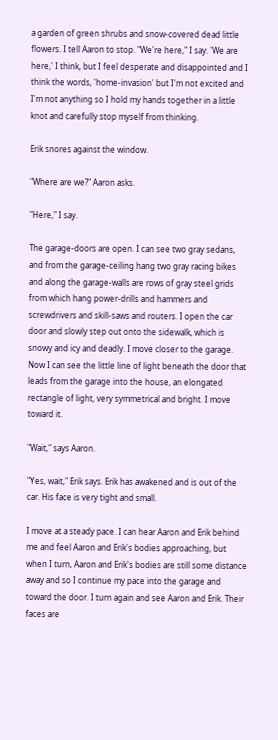a garden of green shrubs and snow-covered dead little flowers. I tell Aaron to stop. "We're here," I say. 'We are here,' I think, but I feel desperate and disappointed and I think the words, 'home-invasion' but I'm not excited and I'm not anything so I hold my hands together in a little knot and carefully stop myself from thinking.

Erik snores against the window.

"Where are we?" Aaron asks.

"Here," I say.

The garage-doors are open. I can see two gray sedans, and from the garage-ceiling hang two gray racing bikes and along the garage-walls are rows of gray steel grids from which hang power-drills and hammers and screwdrivers and skill-saws and routers. I open the car door and slowly step out onto the sidewalk, which is snowy and icy and deadly. I move closer to the garage. Now I can see the little line of light beneath the door that leads from the garage into the house, an elongated rectangle of light, very symmetrical and bright. I move toward it.

"Wait," says Aaron.

"Yes, wait," Erik says. Erik has awakened and is out of the car. His face is very tight and small.

I move at a steady pace. I can hear Aaron and Erik behind me and feel Aaron and Erik's bodies approaching, but when I turn, Aaron and Erik's bodies are still some distance away and so I continue my pace into the garage and toward the door. I turn again and see Aaron and Erik. Their faces are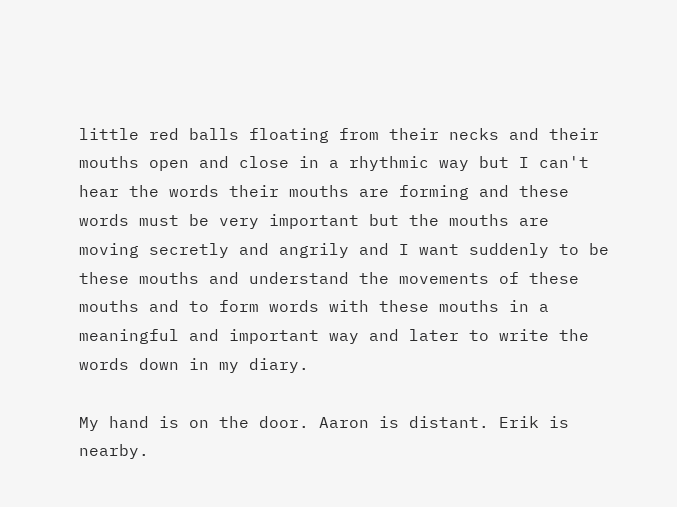little red balls floating from their necks and their mouths open and close in a rhythmic way but I can't hear the words their mouths are forming and these words must be very important but the mouths are moving secretly and angrily and I want suddenly to be these mouths and understand the movements of these mouths and to form words with these mouths in a meaningful and important way and later to write the words down in my diary.

My hand is on the door. Aaron is distant. Erik is nearby.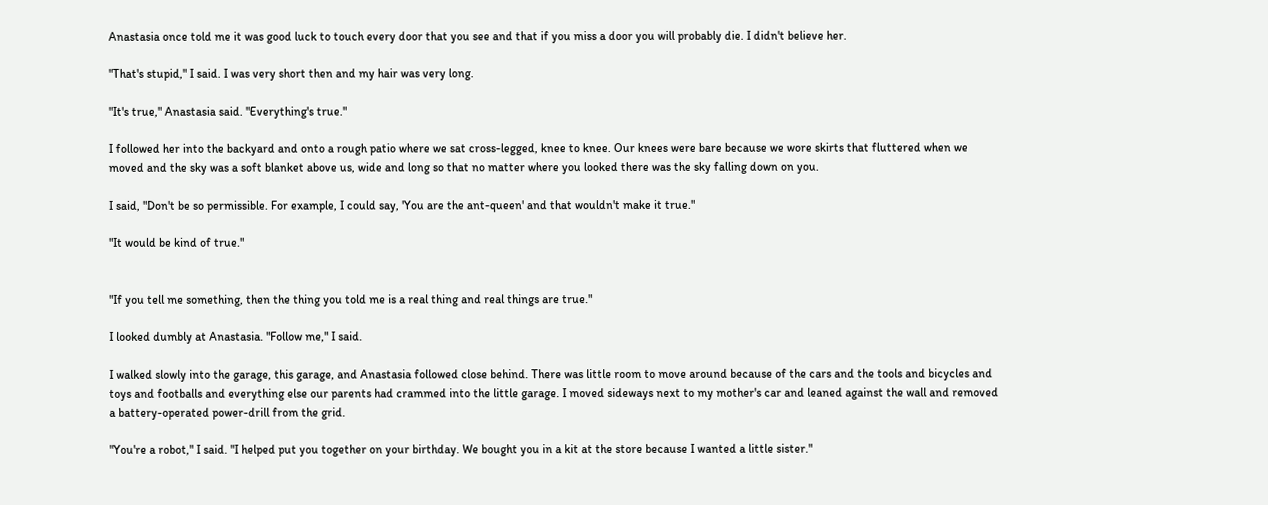Anastasia once told me it was good luck to touch every door that you see and that if you miss a door you will probably die. I didn't believe her.

"That's stupid," I said. I was very short then and my hair was very long.

"It's true," Anastasia said. "Everything's true."

I followed her into the backyard and onto a rough patio where we sat cross-legged, knee to knee. Our knees were bare because we wore skirts that fluttered when we moved and the sky was a soft blanket above us, wide and long so that no matter where you looked there was the sky falling down on you.

I said, "Don't be so permissible. For example, I could say, 'You are the ant-queen' and that wouldn't make it true."

"It would be kind of true."


"If you tell me something, then the thing you told me is a real thing and real things are true."

I looked dumbly at Anastasia. "Follow me," I said.

I walked slowly into the garage, this garage, and Anastasia followed close behind. There was little room to move around because of the cars and the tools and bicycles and toys and footballs and everything else our parents had crammed into the little garage. I moved sideways next to my mother's car and leaned against the wall and removed a battery-operated power-drill from the grid.

"You're a robot," I said. "I helped put you together on your birthday. We bought you in a kit at the store because I wanted a little sister."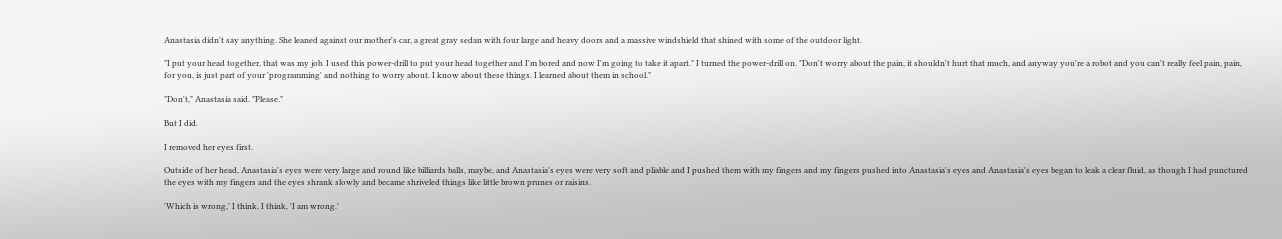Anastasia didn't say anything. She leaned against our mother's car, a great gray sedan with four large and heavy doors and a massive windshield that shined with some of the outdoor light.

"I put your head together, that was my job. I used this power-drill to put your head together and I'm bored and now I'm going to take it apart." I turned the power-drill on. "Don't worry about the pain, it shouldn't hurt that much, and anyway you're a robot and you can't really feel pain, pain, for you, is just part of your 'programming' and nothing to worry about. I know about these things. I learned about them in school."

"Don't," Anastasia said. "Please."

But I did.

I removed her eyes first.

Outside of her head, Anastasia's eyes were very large and round like billiards balls, maybe, and Anastasia's eyes were very soft and pliable and I pushed them with my fingers and my fingers pushed into Anastasia's eyes and Anastasia's eyes began to leak a clear fluid, as though I had punctured the eyes with my fingers and the eyes shrank slowly and became shriveled things like little brown prunes or raisins.

'Which is wrong,' I think. I think, 'I am wrong.'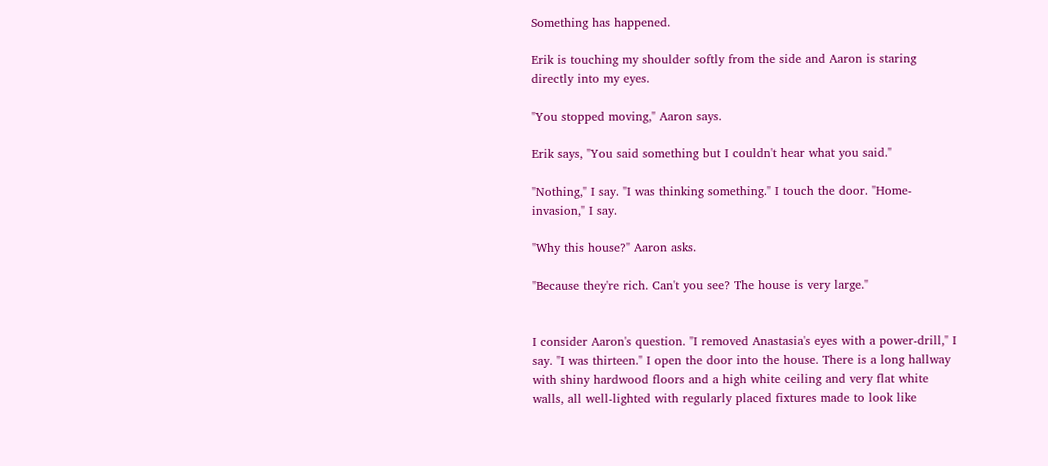Something has happened.

Erik is touching my shoulder softly from the side and Aaron is staring directly into my eyes.

"You stopped moving," Aaron says.

Erik says, "You said something but I couldn't hear what you said."

"Nothing," I say. "I was thinking something." I touch the door. "Home-invasion," I say.

"Why this house?" Aaron asks.

"Because they're rich. Can't you see? The house is very large."


I consider Aaron's question. "I removed Anastasia's eyes with a power-drill," I say. "I was thirteen." I open the door into the house. There is a long hallway with shiny hardwood floors and a high white ceiling and very flat white walls, all well-lighted with regularly placed fixtures made to look like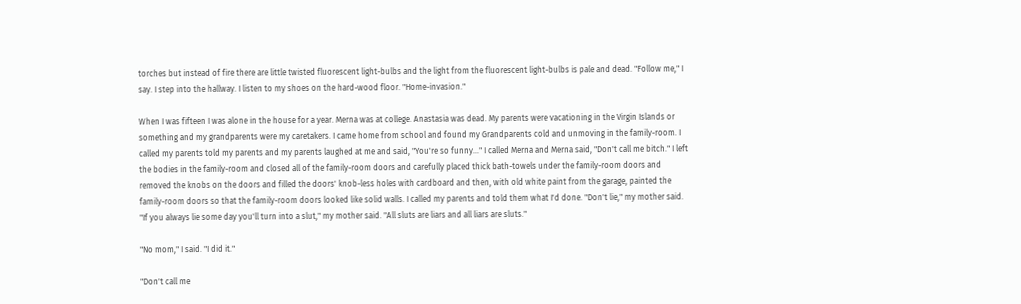torches but instead of fire there are little twisted fluorescent light-bulbs and the light from the fluorescent light-bulbs is pale and dead. "Follow me," I say. I step into the hallway. I listen to my shoes on the hard-wood floor. "Home-invasion."

When I was fifteen I was alone in the house for a year. Merna was at college. Anastasia was dead. My parents were vacationing in the Virgin Islands or something and my grandparents were my caretakers. I came home from school and found my Grandparents cold and unmoving in the family-room. I called my parents told my parents and my parents laughed at me and said, "You're so funny…" I called Merna and Merna said, "Don't call me bitch." I left the bodies in the family-room and closed all of the family-room doors and carefully placed thick bath-towels under the family-room doors and removed the knobs on the doors and filled the doors' knob-less holes with cardboard and then, with old white paint from the garage, painted the family-room doors so that the family-room doors looked like solid walls. I called my parents and told them what I'd done. "Don't lie," my mother said. "If you always lie some day you'll turn into a slut," my mother said. "All sluts are liars and all liars are sluts."

"No mom," I said. "I did it."

"Don't call me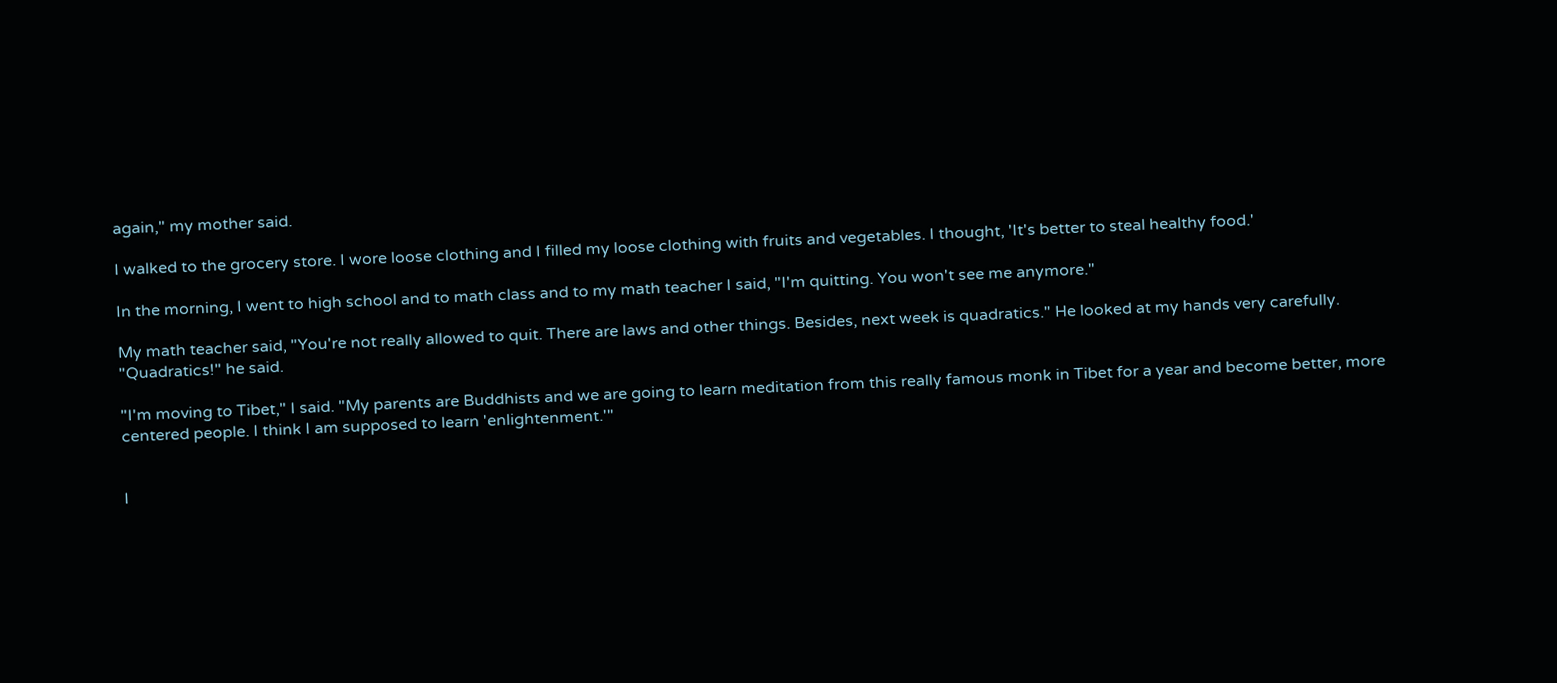again," my mother said.

I walked to the grocery store. I wore loose clothing and I filled my loose clothing with fruits and vegetables. I thought, 'It's better to steal healthy food.'

In the morning, I went to high school and to math class and to my math teacher I said, "I'm quitting. You won't see me anymore."

My math teacher said, "You're not really allowed to quit. There are laws and other things. Besides, next week is quadratics." He looked at my hands very carefully. "Quadratics!" he said.

"I'm moving to Tibet," I said. "My parents are Buddhists and we are going to learn meditation from this really famous monk in Tibet for a year and become better, more centered people. I think I am supposed to learn 'enlightenment.'"


I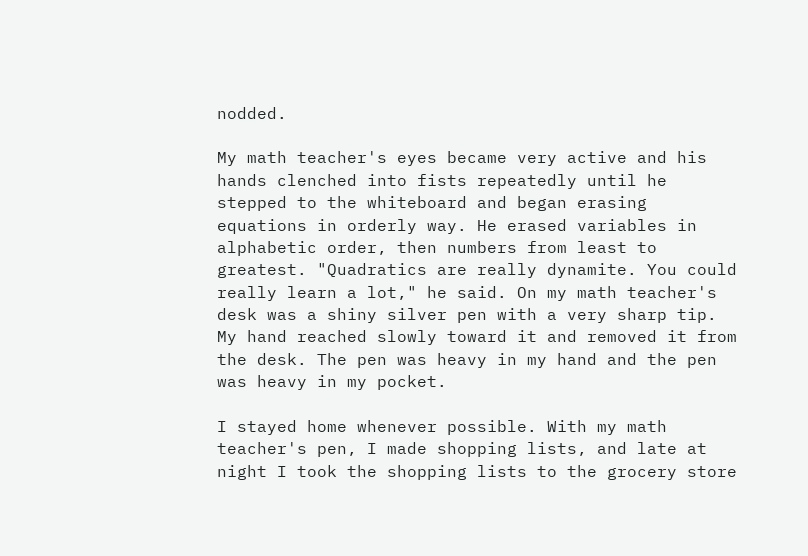nodded.

My math teacher's eyes became very active and his hands clenched into fists repeatedly until he stepped to the whiteboard and began erasing equations in orderly way. He erased variables in alphabetic order, then numbers from least to greatest. "Quadratics are really dynamite. You could really learn a lot," he said. On my math teacher's desk was a shiny silver pen with a very sharp tip. My hand reached slowly toward it and removed it from the desk. The pen was heavy in my hand and the pen was heavy in my pocket.

I stayed home whenever possible. With my math teacher's pen, I made shopping lists, and late at night I took the shopping lists to the grocery store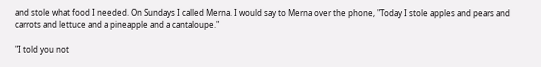and stole what food I needed. On Sundays I called Merna. I would say to Merna over the phone, "Today I stole apples and pears and carrots and lettuce and a pineapple and a cantaloupe."

"I told you not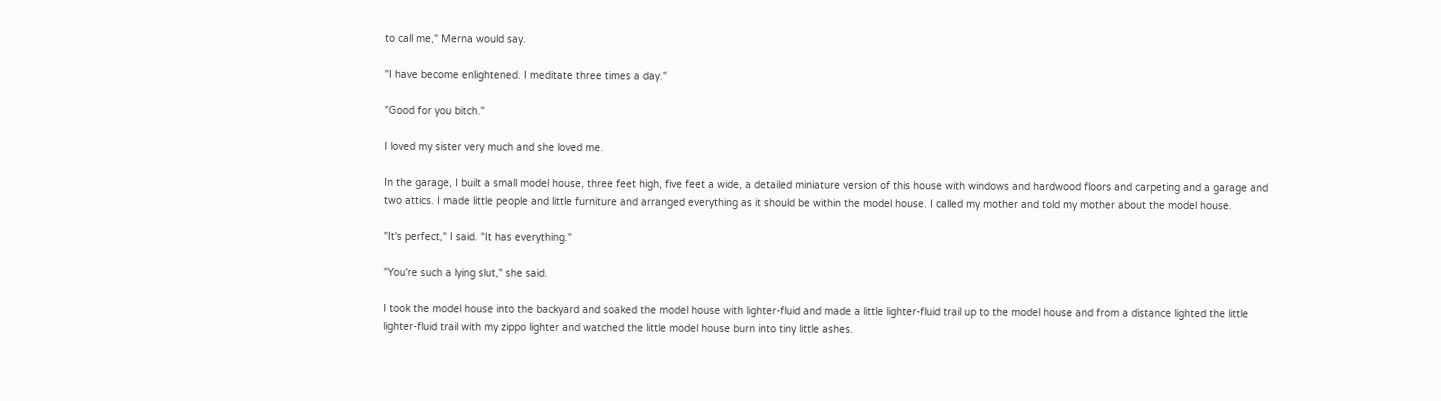to call me," Merna would say.

"I have become enlightened. I meditate three times a day."

"Good for you bitch."

I loved my sister very much and she loved me.

In the garage, I built a small model house, three feet high, five feet a wide, a detailed miniature version of this house with windows and hardwood floors and carpeting and a garage and two attics. I made little people and little furniture and arranged everything as it should be within the model house. I called my mother and told my mother about the model house.

"It's perfect," I said. "It has everything."

"You're such a lying slut," she said.

I took the model house into the backyard and soaked the model house with lighter-fluid and made a little lighter-fluid trail up to the model house and from a distance lighted the little lighter-fluid trail with my zippo lighter and watched the little model house burn into tiny little ashes.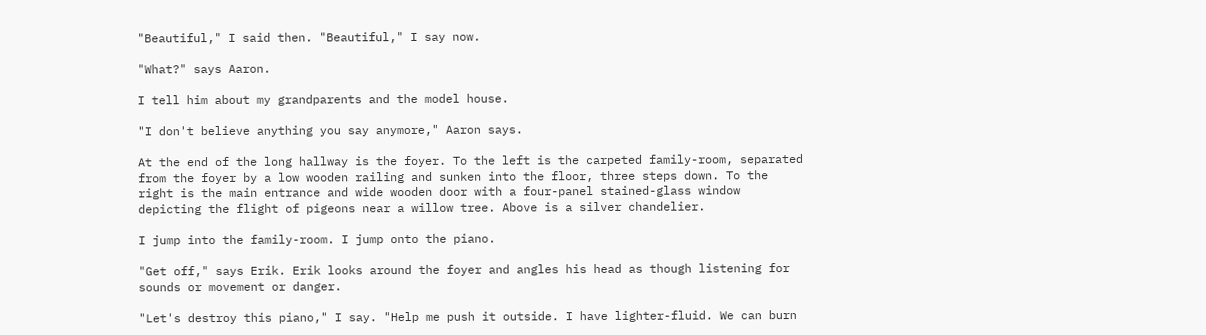"Beautiful," I said then. "Beautiful," I say now.

"What?" says Aaron.

I tell him about my grandparents and the model house.

"I don't believe anything you say anymore," Aaron says.

At the end of the long hallway is the foyer. To the left is the carpeted family-room, separated from the foyer by a low wooden railing and sunken into the floor, three steps down. To the right is the main entrance and wide wooden door with a four-panel stained-glass window depicting the flight of pigeons near a willow tree. Above is a silver chandelier.

I jump into the family-room. I jump onto the piano.

"Get off," says Erik. Erik looks around the foyer and angles his head as though listening for sounds or movement or danger.

"Let's destroy this piano," I say. "Help me push it outside. I have lighter-fluid. We can burn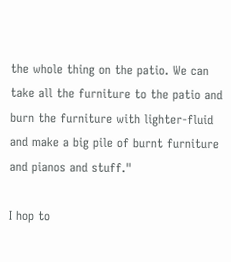the whole thing on the patio. We can take all the furniture to the patio and burn the furniture with lighter-fluid and make a big pile of burnt furniture and pianos and stuff."

I hop to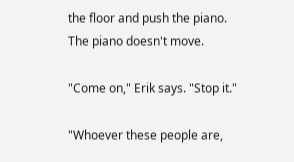the floor and push the piano. The piano doesn't move.

"Come on," Erik says. "Stop it."

"Whoever these people are,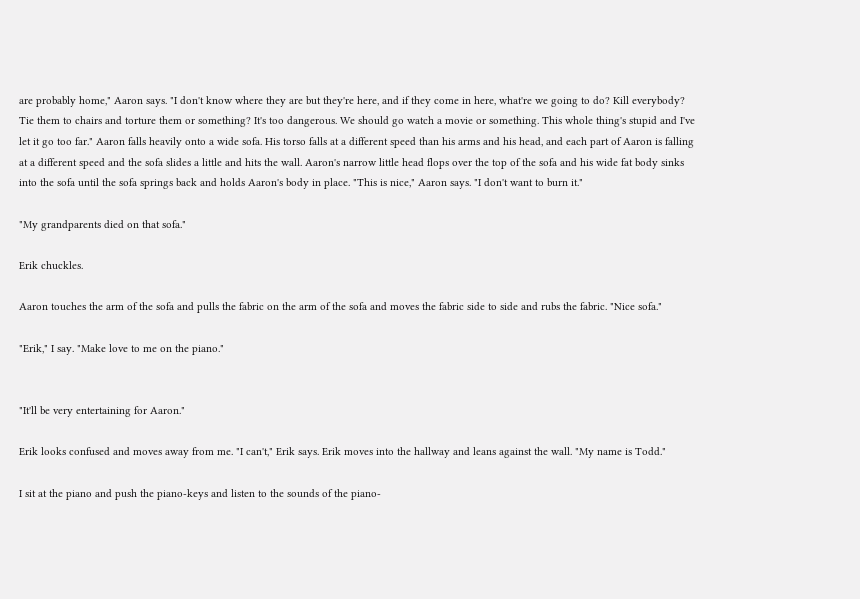are probably home," Aaron says. "I don't know where they are but they're here, and if they come in here, what're we going to do? Kill everybody? Tie them to chairs and torture them or something? It's too dangerous. We should go watch a movie or something. This whole thing's stupid and I've let it go too far." Aaron falls heavily onto a wide sofa. His torso falls at a different speed than his arms and his head, and each part of Aaron is falling at a different speed and the sofa slides a little and hits the wall. Aaron's narrow little head flops over the top of the sofa and his wide fat body sinks into the sofa until the sofa springs back and holds Aaron's body in place. "This is nice," Aaron says. "I don't want to burn it."

"My grandparents died on that sofa."

Erik chuckles.

Aaron touches the arm of the sofa and pulls the fabric on the arm of the sofa and moves the fabric side to side and rubs the fabric. "Nice sofa."

"Erik," I say. "Make love to me on the piano."


"It'll be very entertaining for Aaron."

Erik looks confused and moves away from me. "I can't," Erik says. Erik moves into the hallway and leans against the wall. "My name is Todd."

I sit at the piano and push the piano-keys and listen to the sounds of the piano-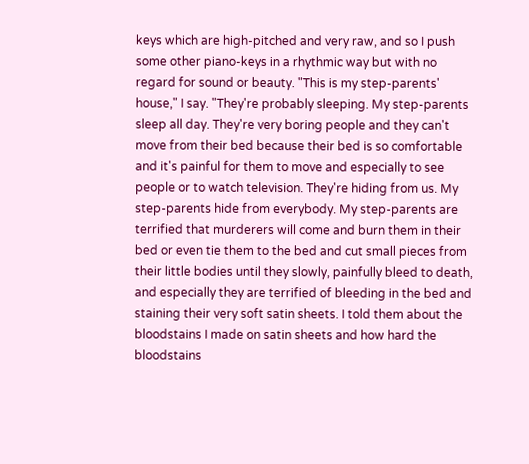keys which are high-pitched and very raw, and so I push some other piano-keys in a rhythmic way but with no regard for sound or beauty. "This is my step-parents' house," I say. "They're probably sleeping. My step-parents sleep all day. They're very boring people and they can't move from their bed because their bed is so comfortable and it's painful for them to move and especially to see people or to watch television. They're hiding from us. My step-parents hide from everybody. My step-parents are terrified that murderers will come and burn them in their bed or even tie them to the bed and cut small pieces from their little bodies until they slowly, painfully bleed to death, and especially they are terrified of bleeding in the bed and staining their very soft satin sheets. I told them about the bloodstains I made on satin sheets and how hard the bloodstains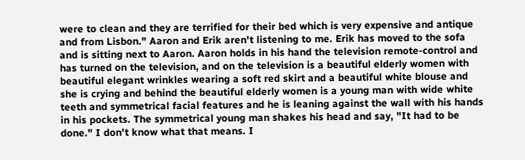were to clean and they are terrified for their bed which is very expensive and antique and from Lisbon." Aaron and Erik aren't listening to me. Erik has moved to the sofa and is sitting next to Aaron. Aaron holds in his hand the television remote-control and has turned on the television, and on the television is a beautiful elderly women with beautiful elegant wrinkles wearing a soft red skirt and a beautiful white blouse and she is crying and behind the beautiful elderly women is a young man with wide white teeth and symmetrical facial features and he is leaning against the wall with his hands in his pockets. The symmetrical young man shakes his head and say, "It had to be done." I don't know what that means. I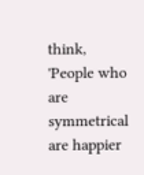think, 'People who are symmetrical are happier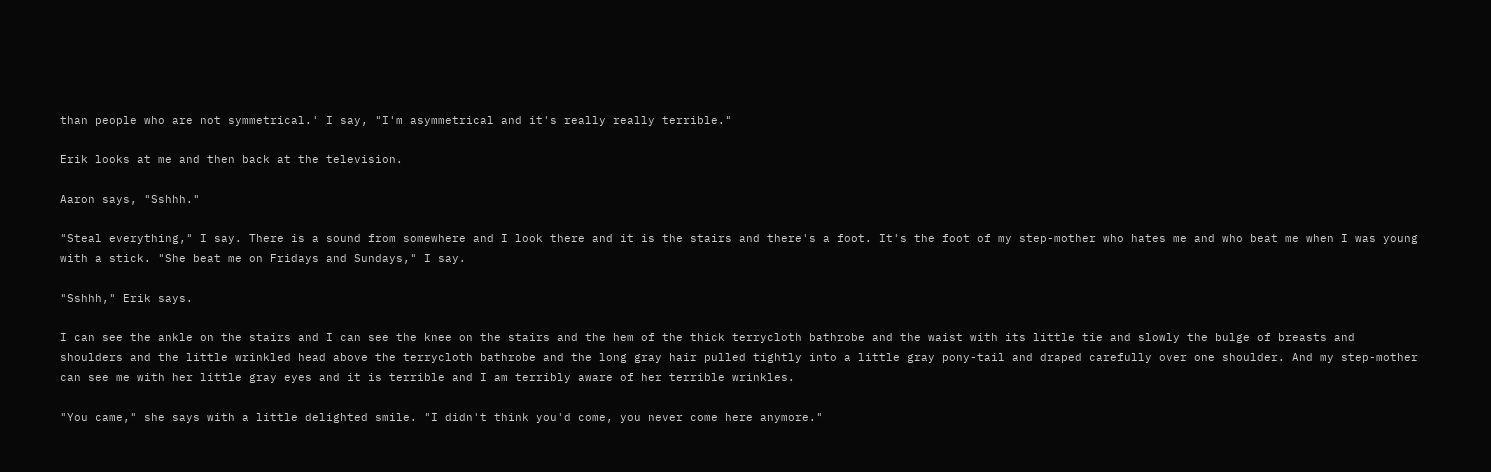than people who are not symmetrical.' I say, "I'm asymmetrical and it's really really terrible."

Erik looks at me and then back at the television.

Aaron says, "Sshhh."

"Steal everything," I say. There is a sound from somewhere and I look there and it is the stairs and there's a foot. It's the foot of my step-mother who hates me and who beat me when I was young with a stick. "She beat me on Fridays and Sundays," I say.

"Sshhh," Erik says.

I can see the ankle on the stairs and I can see the knee on the stairs and the hem of the thick terrycloth bathrobe and the waist with its little tie and slowly the bulge of breasts and shoulders and the little wrinkled head above the terrycloth bathrobe and the long gray hair pulled tightly into a little gray pony-tail and draped carefully over one shoulder. And my step-mother can see me with her little gray eyes and it is terrible and I am terribly aware of her terrible wrinkles.

"You came," she says with a little delighted smile. "I didn't think you'd come, you never come here anymore."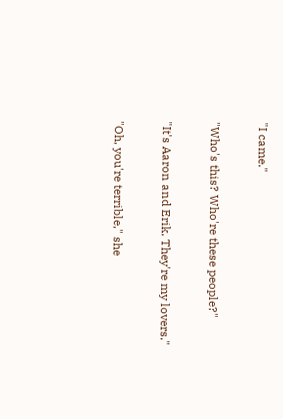"I came."

"Who's this? Who're these people?"

"It's Aaron and Erik. They're my lovers."

"Oh, you're terrible," she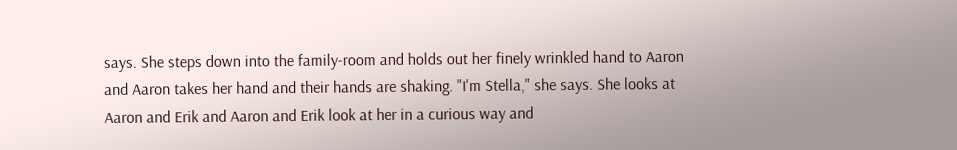says. She steps down into the family-room and holds out her finely wrinkled hand to Aaron and Aaron takes her hand and their hands are shaking. "I'm Stella," she says. She looks at Aaron and Erik and Aaron and Erik look at her in a curious way and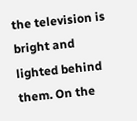the television is bright and lighted behind them. On the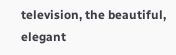television, the beautiful, elegant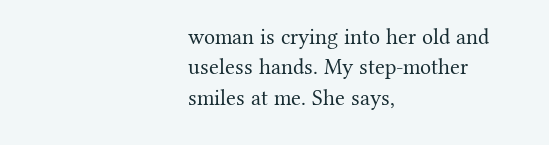woman is crying into her old and useless hands. My step-mother smiles at me. She says,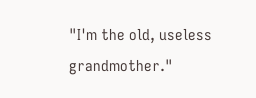"I'm the old, useless grandmother."